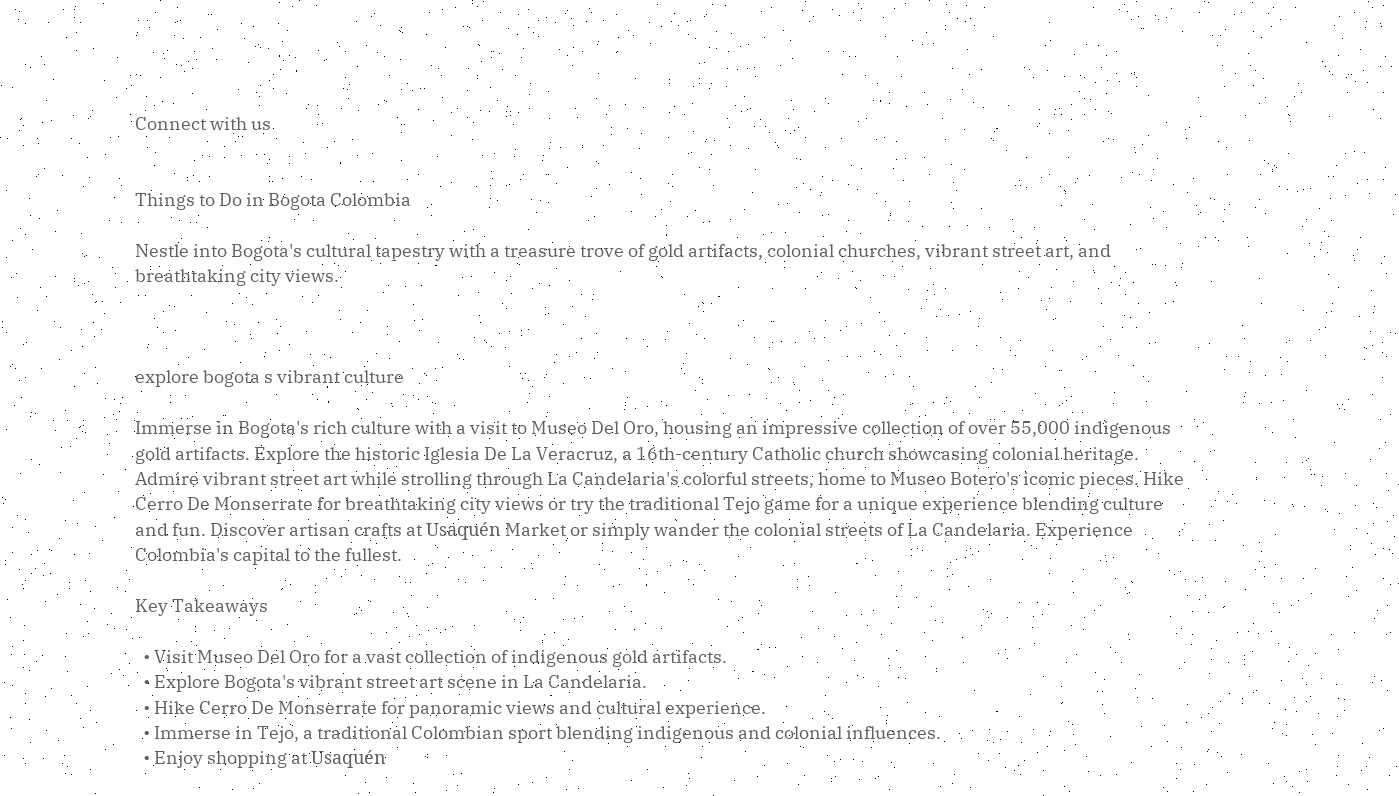Connect with us


Things to Do in Bogota Colombia

Nestle into Bogota's cultural tapestry with a treasure trove of gold artifacts, colonial churches, vibrant street art, and breathtaking city views.



explore bogota s vibrant culture

Immerse in Bogota's rich culture with a visit to Museo Del Oro, housing an impressive collection of over 55,000 indigenous gold artifacts. Explore the historic Iglesia De La Veracruz, a 16th-century Catholic church showcasing colonial heritage. Admire vibrant street art while strolling through La Candelaria's colorful streets, home to Museo Botero's iconic pieces. Hike Cerro De Monserrate for breathtaking city views or try the traditional Tejo game for a unique experience blending culture and fun. Discover artisan crafts at Usaquén Market or simply wander the colonial streets of La Candelaria. Experience Colombia's capital to the fullest.

Key Takeaways

  • Visit Museo Del Oro for a vast collection of indigenous gold artifacts.
  • Explore Bogota's vibrant street art scene in La Candelaria.
  • Hike Cerro De Monserrate for panoramic views and cultural experience.
  • Immerse in Tejo, a traditional Colombian sport blending indigenous and colonial influences.
  • Enjoy shopping at Usaquén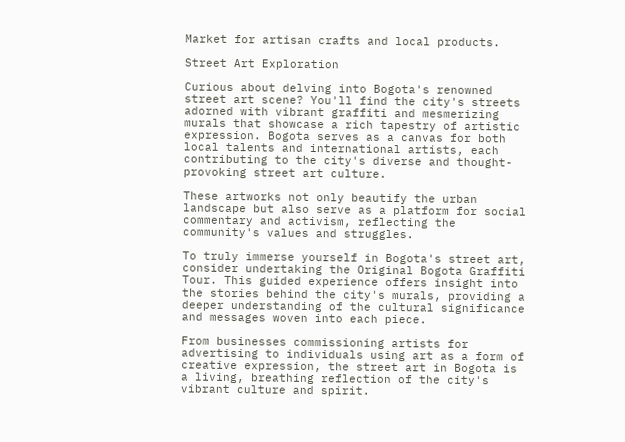Market for artisan crafts and local products.

Street Art Exploration

Curious about delving into Bogota's renowned street art scene? You'll find the city's streets adorned with vibrant graffiti and mesmerizing murals that showcase a rich tapestry of artistic expression. Bogota serves as a canvas for both local talents and international artists, each contributing to the city's diverse and thought-provoking street art culture.

These artworks not only beautify the urban landscape but also serve as a platform for social commentary and activism, reflecting the community's values and struggles.

To truly immerse yourself in Bogota's street art, consider undertaking the Original Bogota Graffiti Tour. This guided experience offers insight into the stories behind the city's murals, providing a deeper understanding of the cultural significance and messages woven into each piece.

From businesses commissioning artists for advertising to individuals using art as a form of creative expression, the street art in Bogota is a living, breathing reflection of the city's vibrant culture and spirit.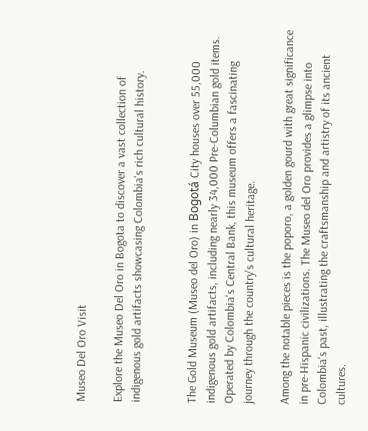Museo Del Oro Visit

Explore the Museo Del Oro in Bogota to discover a vast collection of indigenous gold artifacts showcasing Colombia's rich cultural history.


The Gold Museum (Museo del Oro) in Bogotá City houses over 55,000 indigenous gold artifacts, including nearly 34,000 Pre-Columbian gold items. Operated by Colombia's Central Bank, this museum offers a fascinating journey through the country's cultural heritage.

Among the notable pieces is the poporo, a golden gourd with great significance in pre-Hispanic civilizations. The Museo del Oro provides a glimpse into Colombia's past, illustrating the craftsmanship and artistry of its ancient cultures.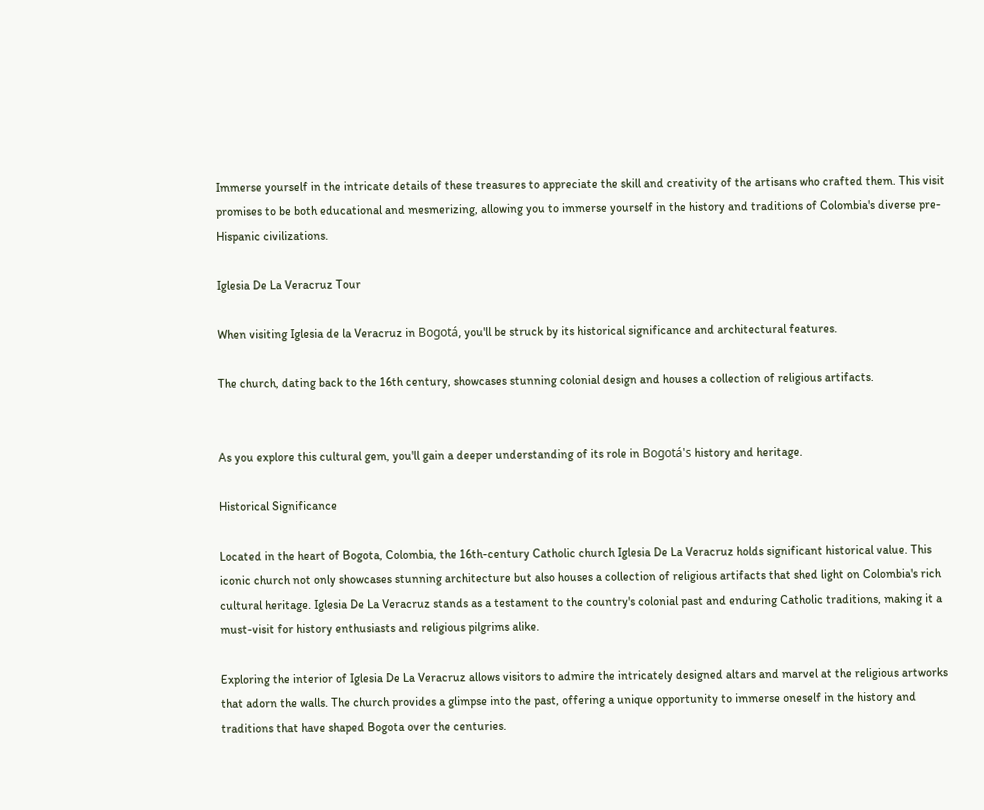Immerse yourself in the intricate details of these treasures to appreciate the skill and creativity of the artisans who crafted them. This visit promises to be both educational and mesmerizing, allowing you to immerse yourself in the history and traditions of Colombia's diverse pre-Hispanic civilizations.

Iglesia De La Veracruz Tour

When visiting Iglesia de la Veracruz in Bogotá, you'll be struck by its historical significance and architectural features.

The church, dating back to the 16th century, showcases stunning colonial design and houses a collection of religious artifacts.


As you explore this cultural gem, you'll gain a deeper understanding of its role in Bogotá's history and heritage.

Historical Significance

Located in the heart of Bogota, Colombia, the 16th-century Catholic church Iglesia De La Veracruz holds significant historical value. This iconic church not only showcases stunning architecture but also houses a collection of religious artifacts that shed light on Colombia's rich cultural heritage. Iglesia De La Veracruz stands as a testament to the country's colonial past and enduring Catholic traditions, making it a must-visit for history enthusiasts and religious pilgrims alike.

Exploring the interior of Iglesia De La Veracruz allows visitors to admire the intricately designed altars and marvel at the religious artworks that adorn the walls. The church provides a glimpse into the past, offering a unique opportunity to immerse oneself in the history and traditions that have shaped Bogota over the centuries.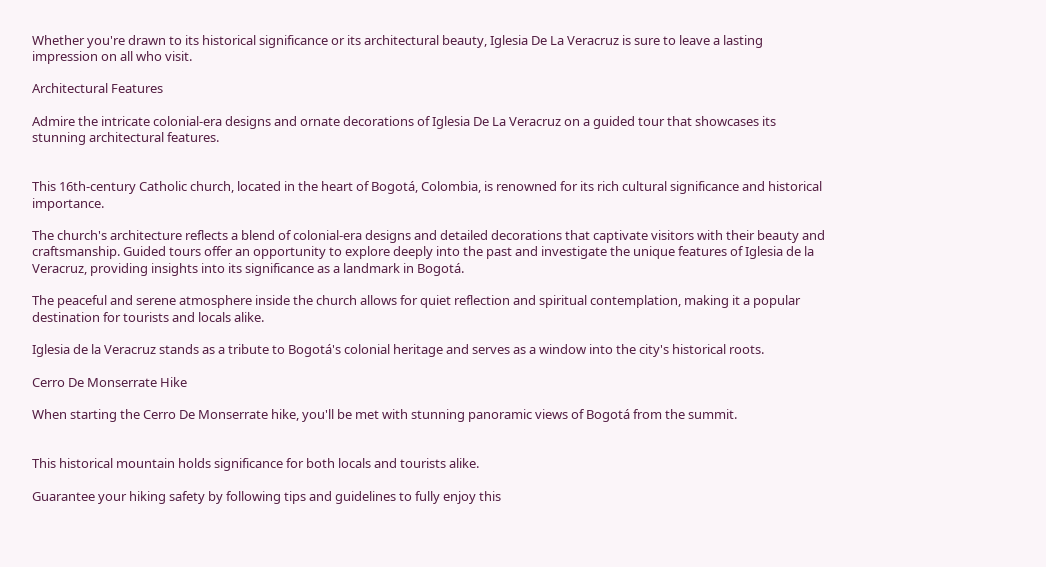Whether you're drawn to its historical significance or its architectural beauty, Iglesia De La Veracruz is sure to leave a lasting impression on all who visit.

Architectural Features

Admire the intricate colonial-era designs and ornate decorations of Iglesia De La Veracruz on a guided tour that showcases its stunning architectural features.


This 16th-century Catholic church, located in the heart of Bogotá, Colombia, is renowned for its rich cultural significance and historical importance.

The church's architecture reflects a blend of colonial-era designs and detailed decorations that captivate visitors with their beauty and craftsmanship. Guided tours offer an opportunity to explore deeply into the past and investigate the unique features of Iglesia de la Veracruz, providing insights into its significance as a landmark in Bogotá.

The peaceful and serene atmosphere inside the church allows for quiet reflection and spiritual contemplation, making it a popular destination for tourists and locals alike.

Iglesia de la Veracruz stands as a tribute to Bogotá's colonial heritage and serves as a window into the city's historical roots.

Cerro De Monserrate Hike

When starting the Cerro De Monserrate hike, you'll be met with stunning panoramic views of Bogotá from the summit.


This historical mountain holds significance for both locals and tourists alike.

Guarantee your hiking safety by following tips and guidelines to fully enjoy this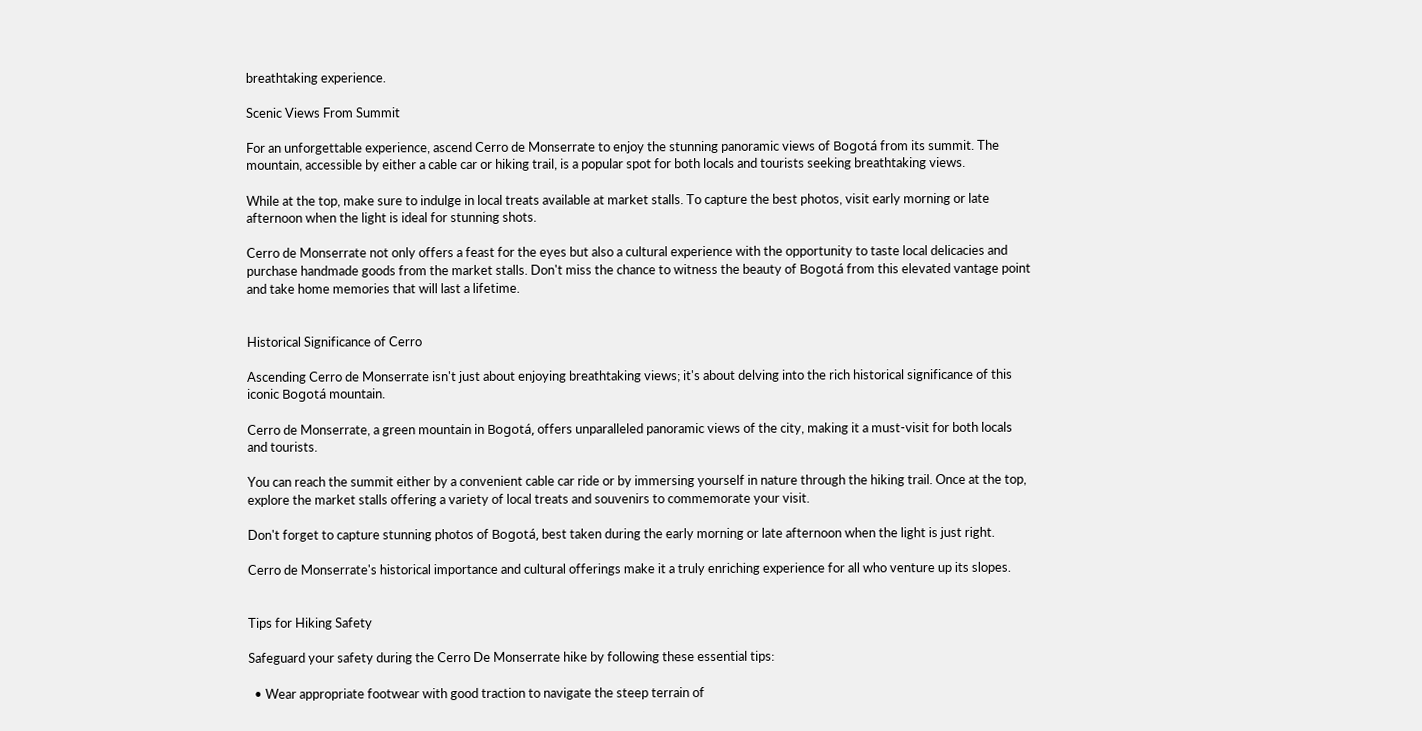breathtaking experience.

Scenic Views From Summit

For an unforgettable experience, ascend Cerro de Monserrate to enjoy the stunning panoramic views of Bogotá from its summit. The mountain, accessible by either a cable car or hiking trail, is a popular spot for both locals and tourists seeking breathtaking views.

While at the top, make sure to indulge in local treats available at market stalls. To capture the best photos, visit early morning or late afternoon when the light is ideal for stunning shots.

Cerro de Monserrate not only offers a feast for the eyes but also a cultural experience with the opportunity to taste local delicacies and purchase handmade goods from the market stalls. Don't miss the chance to witness the beauty of Bogotá from this elevated vantage point and take home memories that will last a lifetime.


Historical Significance of Cerro

Ascending Cerro de Monserrate isn't just about enjoying breathtaking views; it's about delving into the rich historical significance of this iconic Bogotá mountain.

Cerro de Monserrate, a green mountain in Bogotá, offers unparalleled panoramic views of the city, making it a must-visit for both locals and tourists.

You can reach the summit either by a convenient cable car ride or by immersing yourself in nature through the hiking trail. Once at the top, explore the market stalls offering a variety of local treats and souvenirs to commemorate your visit.

Don't forget to capture stunning photos of Bogotá, best taken during the early morning or late afternoon when the light is just right.

Cerro de Monserrate's historical importance and cultural offerings make it a truly enriching experience for all who venture up its slopes.


Tips for Hiking Safety

Safeguard your safety during the Cerro De Monserrate hike by following these essential tips:

  • Wear appropriate footwear with good traction to navigate the steep terrain of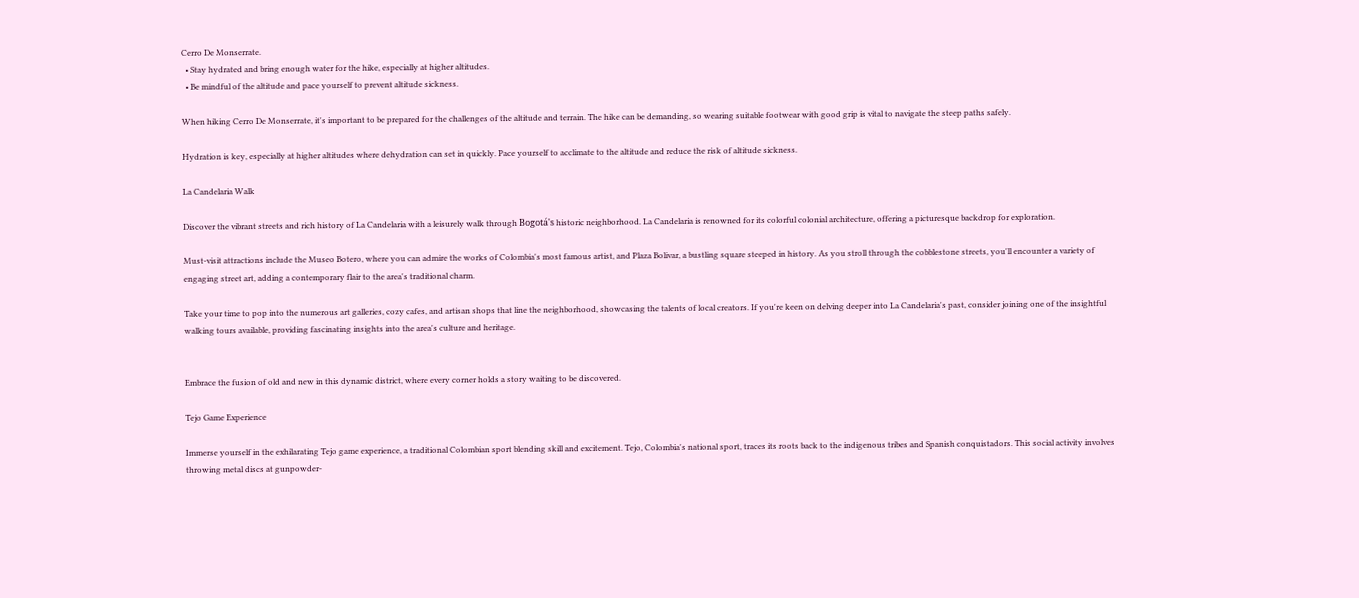Cerro De Monserrate.
  • Stay hydrated and bring enough water for the hike, especially at higher altitudes.
  • Be mindful of the altitude and pace yourself to prevent altitude sickness.

When hiking Cerro De Monserrate, it's important to be prepared for the challenges of the altitude and terrain. The hike can be demanding, so wearing suitable footwear with good grip is vital to navigate the steep paths safely.

Hydration is key, especially at higher altitudes where dehydration can set in quickly. Pace yourself to acclimate to the altitude and reduce the risk of altitude sickness.

La Candelaria Walk

Discover the vibrant streets and rich history of La Candelaria with a leisurely walk through Bogotá's historic neighborhood. La Candelaria is renowned for its colorful colonial architecture, offering a picturesque backdrop for exploration.

Must-visit attractions include the Museo Botero, where you can admire the works of Colombia's most famous artist, and Plaza Bolivar, a bustling square steeped in history. As you stroll through the cobblestone streets, you'll encounter a variety of engaging street art, adding a contemporary flair to the area's traditional charm.

Take your time to pop into the numerous art galleries, cozy cafes, and artisan shops that line the neighborhood, showcasing the talents of local creators. If you're keen on delving deeper into La Candelaria's past, consider joining one of the insightful walking tours available, providing fascinating insights into the area's culture and heritage.


Embrace the fusion of old and new in this dynamic district, where every corner holds a story waiting to be discovered.

Tejo Game Experience

Immerse yourself in the exhilarating Tejo game experience, a traditional Colombian sport blending skill and excitement. Tejo, Colombia's national sport, traces its roots back to the indigenous tribes and Spanish conquistadors. This social activity involves throwing metal discs at gunpowder-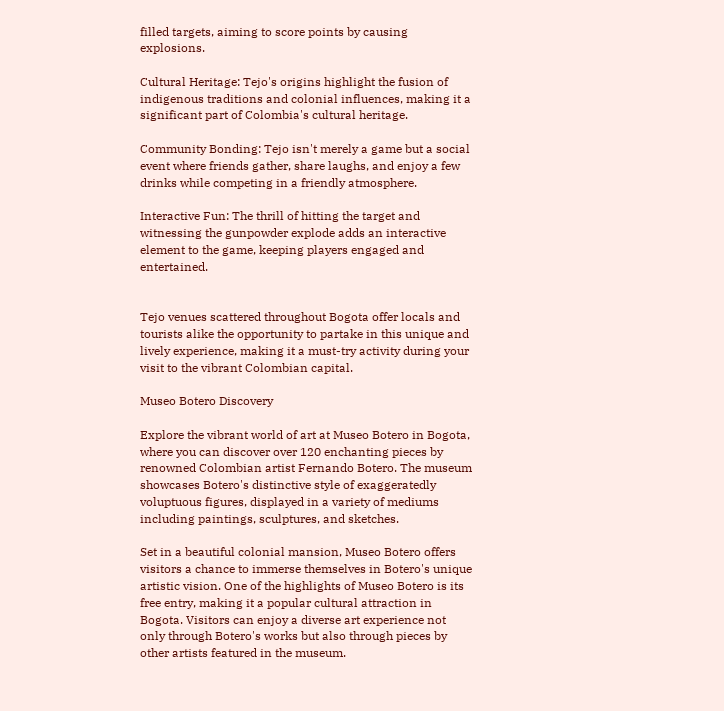filled targets, aiming to score points by causing explosions.

Cultural Heritage: Tejo's origins highlight the fusion of indigenous traditions and colonial influences, making it a significant part of Colombia's cultural heritage.

Community Bonding: Tejo isn't merely a game but a social event where friends gather, share laughs, and enjoy a few drinks while competing in a friendly atmosphere.

Interactive Fun: The thrill of hitting the target and witnessing the gunpowder explode adds an interactive element to the game, keeping players engaged and entertained.


Tejo venues scattered throughout Bogota offer locals and tourists alike the opportunity to partake in this unique and lively experience, making it a must-try activity during your visit to the vibrant Colombian capital.

Museo Botero Discovery

Explore the vibrant world of art at Museo Botero in Bogota, where you can discover over 120 enchanting pieces by renowned Colombian artist Fernando Botero. The museum showcases Botero's distinctive style of exaggeratedly voluptuous figures, displayed in a variety of mediums including paintings, sculptures, and sketches.

Set in a beautiful colonial mansion, Museo Botero offers visitors a chance to immerse themselves in Botero's unique artistic vision. One of the highlights of Museo Botero is its free entry, making it a popular cultural attraction in Bogota. Visitors can enjoy a diverse art experience not only through Botero's works but also through pieces by other artists featured in the museum.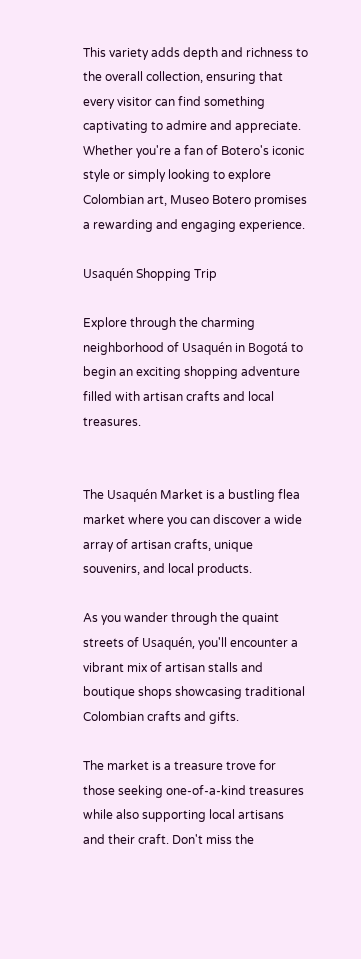This variety adds depth and richness to the overall collection, ensuring that every visitor can find something captivating to admire and appreciate. Whether you're a fan of Botero's iconic style or simply looking to explore Colombian art, Museo Botero promises a rewarding and engaging experience.

Usaquén Shopping Trip

Explore through the charming neighborhood of Usaquén in Bogotá to begin an exciting shopping adventure filled with artisan crafts and local treasures.


The Usaquén Market is a bustling flea market where you can discover a wide array of artisan crafts, unique souvenirs, and local products.

As you wander through the quaint streets of Usaquén, you'll encounter a vibrant mix of artisan stalls and boutique shops showcasing traditional Colombian crafts and gifts.

The market is a treasure trove for those seeking one-of-a-kind treasures while also supporting local artisans and their craft. Don't miss the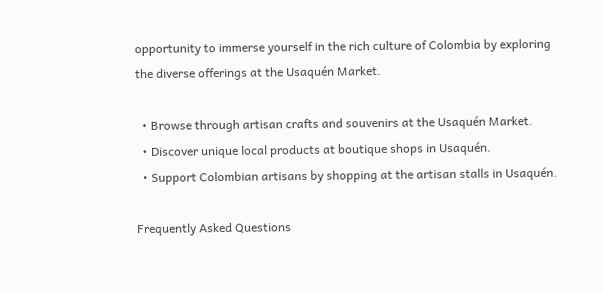opportunity to immerse yourself in the rich culture of Colombia by exploring the diverse offerings at the Usaquén Market.

  • Browse through artisan crafts and souvenirs at the Usaquén Market.
  • Discover unique local products at boutique shops in Usaquén.
  • Support Colombian artisans by shopping at the artisan stalls in Usaquén.

Frequently Asked Questions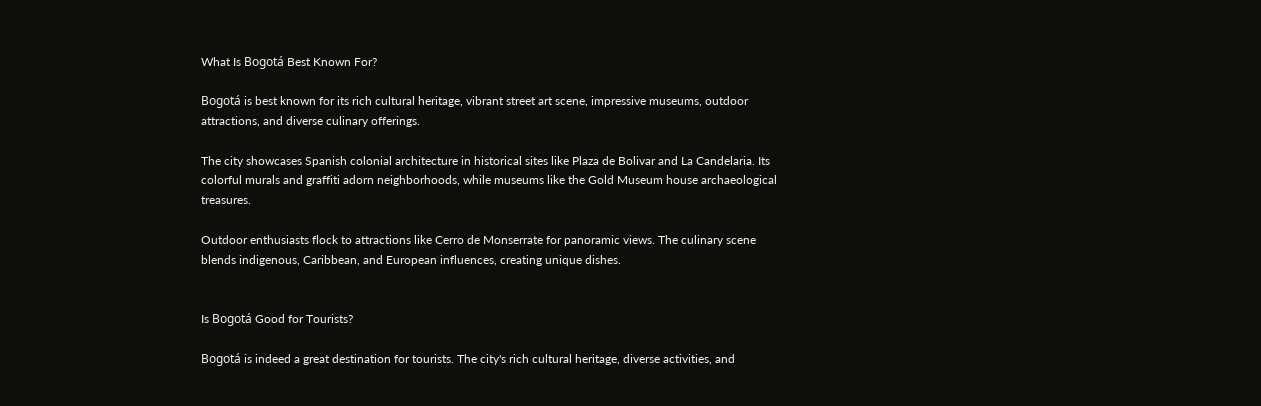What Is Bogotá Best Known For?

Bogotá is best known for its rich cultural heritage, vibrant street art scene, impressive museums, outdoor attractions, and diverse culinary offerings.

The city showcases Spanish colonial architecture in historical sites like Plaza de Bolivar and La Candelaria. Its colorful murals and graffiti adorn neighborhoods, while museums like the Gold Museum house archaeological treasures.

Outdoor enthusiasts flock to attractions like Cerro de Monserrate for panoramic views. The culinary scene blends indigenous, Caribbean, and European influences, creating unique dishes.


Is Bogotá Good for Tourists?

Bogotá is indeed a great destination for tourists. The city's rich cultural heritage, diverse activities, and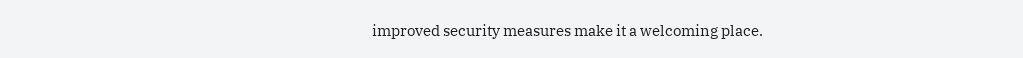improved security measures make it a welcoming place.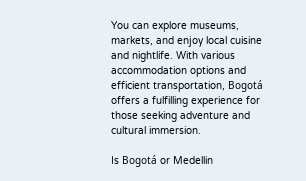You can explore museums, markets, and enjoy local cuisine and nightlife. With various accommodation options and efficient transportation, Bogotá offers a fulfilling experience for those seeking adventure and cultural immersion.

Is Bogotá or Medellin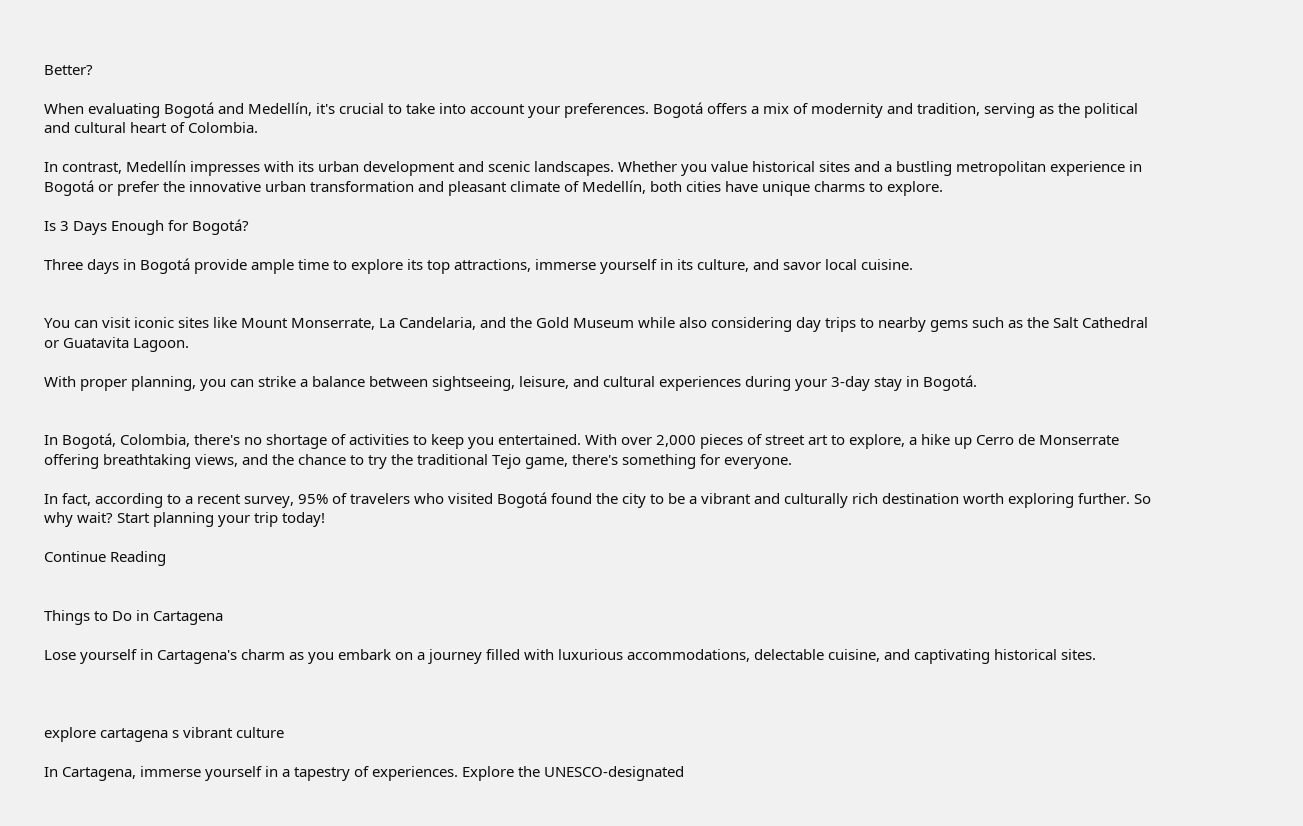Better?

When evaluating Bogotá and Medellín, it's crucial to take into account your preferences. Bogotá offers a mix of modernity and tradition, serving as the political and cultural heart of Colombia.

In contrast, Medellín impresses with its urban development and scenic landscapes. Whether you value historical sites and a bustling metropolitan experience in Bogotá or prefer the innovative urban transformation and pleasant climate of Medellín, both cities have unique charms to explore.

Is 3 Days Enough for Bogotá?

Three days in Bogotá provide ample time to explore its top attractions, immerse yourself in its culture, and savor local cuisine.


You can visit iconic sites like Mount Monserrate, La Candelaria, and the Gold Museum while also considering day trips to nearby gems such as the Salt Cathedral or Guatavita Lagoon.

With proper planning, you can strike a balance between sightseeing, leisure, and cultural experiences during your 3-day stay in Bogotá.


In Bogotá, Colombia, there's no shortage of activities to keep you entertained. With over 2,000 pieces of street art to explore, a hike up Cerro de Monserrate offering breathtaking views, and the chance to try the traditional Tejo game, there's something for everyone.

In fact, according to a recent survey, 95% of travelers who visited Bogotá found the city to be a vibrant and culturally rich destination worth exploring further. So why wait? Start planning your trip today!

Continue Reading


Things to Do in Cartagena

Lose yourself in Cartagena's charm as you embark on a journey filled with luxurious accommodations, delectable cuisine, and captivating historical sites.



explore cartagena s vibrant culture

In Cartagena, immerse yourself in a tapestry of experiences. Explore the UNESCO-designated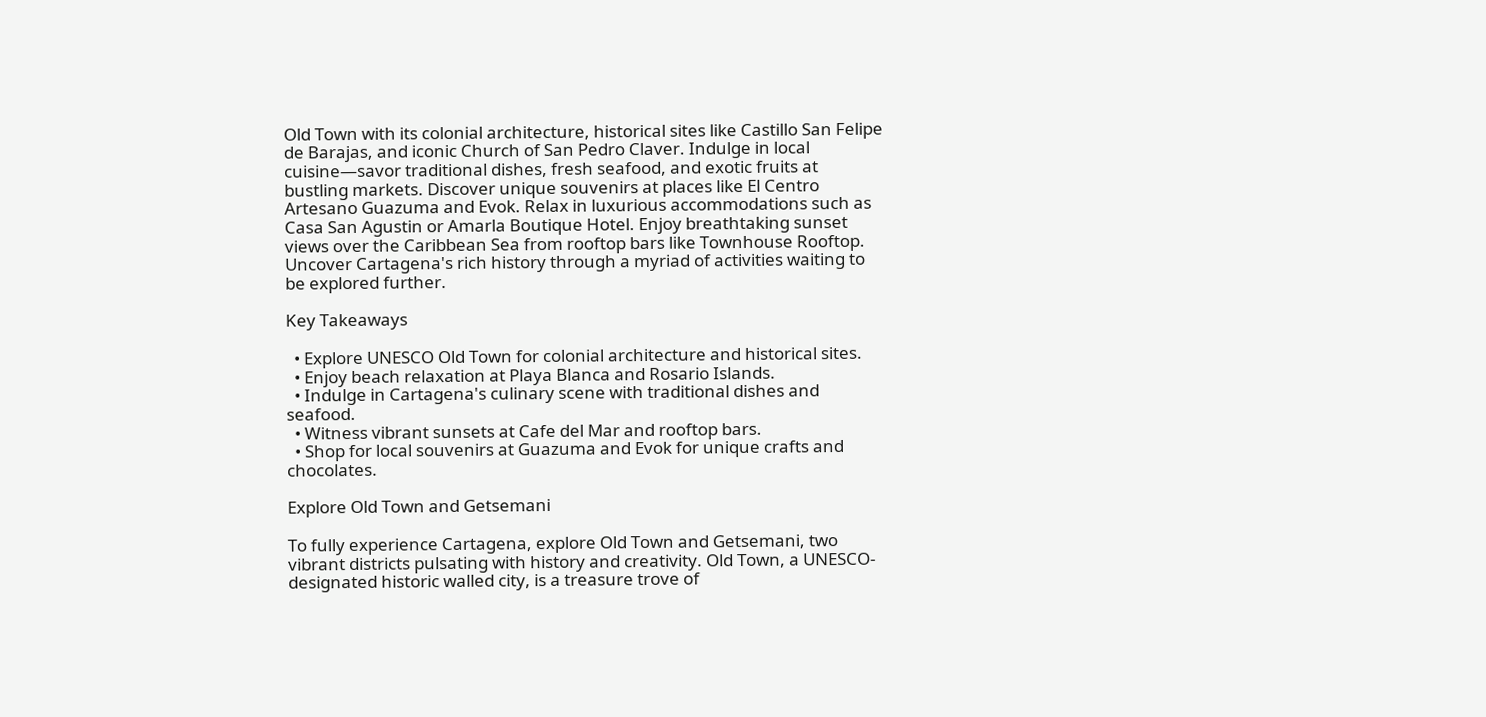Old Town with its colonial architecture, historical sites like Castillo San Felipe de Barajas, and iconic Church of San Pedro Claver. Indulge in local cuisine—savor traditional dishes, fresh seafood, and exotic fruits at bustling markets. Discover unique souvenirs at places like El Centro Artesano Guazuma and Evok. Relax in luxurious accommodations such as Casa San Agustin or Amarla Boutique Hotel. Enjoy breathtaking sunset views over the Caribbean Sea from rooftop bars like Townhouse Rooftop. Uncover Cartagena's rich history through a myriad of activities waiting to be explored further.

Key Takeaways

  • Explore UNESCO Old Town for colonial architecture and historical sites.
  • Enjoy beach relaxation at Playa Blanca and Rosario Islands.
  • Indulge in Cartagena's culinary scene with traditional dishes and seafood.
  • Witness vibrant sunsets at Cafe del Mar and rooftop bars.
  • Shop for local souvenirs at Guazuma and Evok for unique crafts and chocolates.

Explore Old Town and Getsemani

To fully experience Cartagena, explore Old Town and Getsemani, two vibrant districts pulsating with history and creativity. Old Town, a UNESCO-designated historic walled city, is a treasure trove of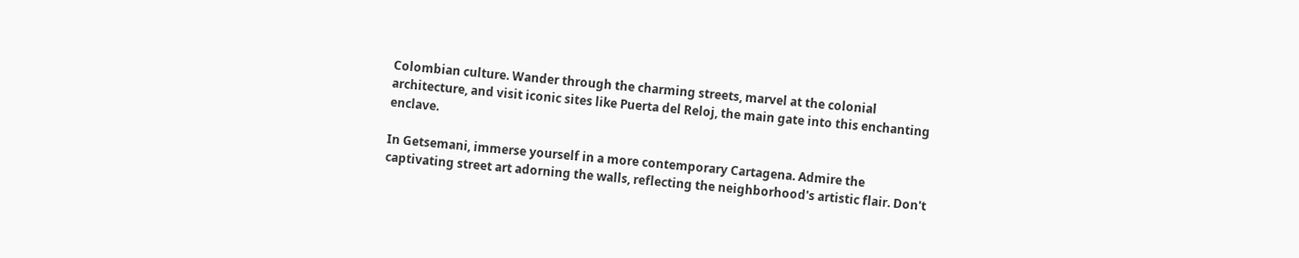Colombian culture. Wander through the charming streets, marvel at the colonial architecture, and visit iconic sites like Puerta del Reloj, the main gate into this enchanting enclave.

In Getsemani, immerse yourself in a more contemporary Cartagena. Admire the captivating street art adorning the walls, reflecting the neighborhood's artistic flair. Don't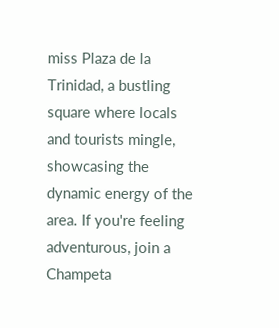miss Plaza de la Trinidad, a bustling square where locals and tourists mingle, showcasing the dynamic energy of the area. If you're feeling adventurous, join a Champeta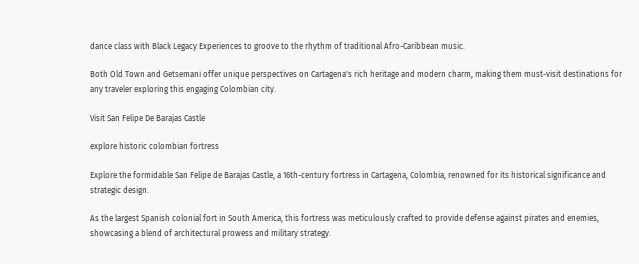dance class with Black Legacy Experiences to groove to the rhythm of traditional Afro-Caribbean music.

Both Old Town and Getsemani offer unique perspectives on Cartagena's rich heritage and modern charm, making them must-visit destinations for any traveler exploring this engaging Colombian city.

Visit San Felipe De Barajas Castle

explore historic colombian fortress

Explore the formidable San Felipe de Barajas Castle, a 16th-century fortress in Cartagena, Colombia, renowned for its historical significance and strategic design.

As the largest Spanish colonial fort in South America, this fortress was meticulously crafted to provide defense against pirates and enemies, showcasing a blend of architectural prowess and military strategy.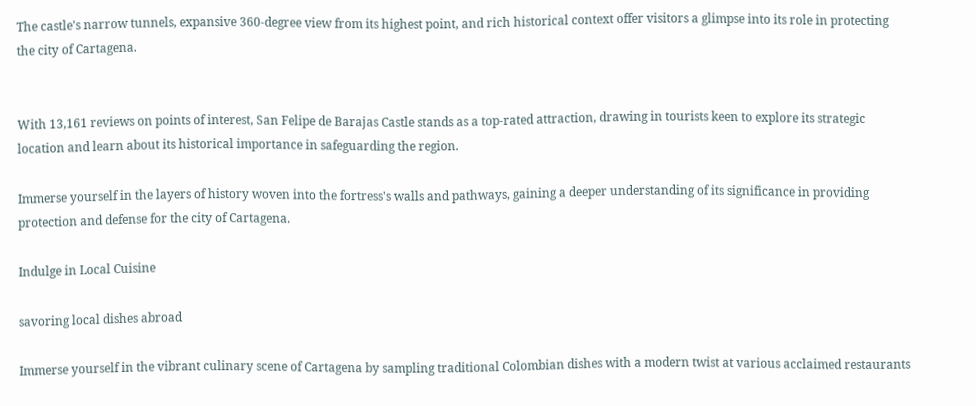The castle's narrow tunnels, expansive 360-degree view from its highest point, and rich historical context offer visitors a glimpse into its role in protecting the city of Cartagena.


With 13,161 reviews on points of interest, San Felipe de Barajas Castle stands as a top-rated attraction, drawing in tourists keen to explore its strategic location and learn about its historical importance in safeguarding the region.

Immerse yourself in the layers of history woven into the fortress's walls and pathways, gaining a deeper understanding of its significance in providing protection and defense for the city of Cartagena.

Indulge in Local Cuisine

savoring local dishes abroad

Immerse yourself in the vibrant culinary scene of Cartagena by sampling traditional Colombian dishes with a modern twist at various acclaimed restaurants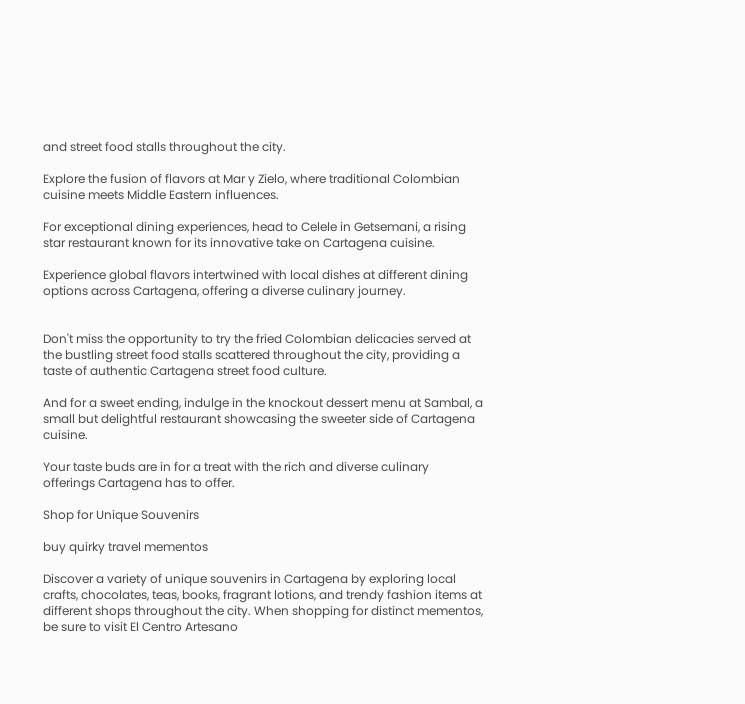and street food stalls throughout the city.

Explore the fusion of flavors at Mar y Zielo, where traditional Colombian cuisine meets Middle Eastern influences.

For exceptional dining experiences, head to Celele in Getsemani, a rising star restaurant known for its innovative take on Cartagena cuisine.

Experience global flavors intertwined with local dishes at different dining options across Cartagena, offering a diverse culinary journey.


Don't miss the opportunity to try the fried Colombian delicacies served at the bustling street food stalls scattered throughout the city, providing a taste of authentic Cartagena street food culture.

And for a sweet ending, indulge in the knockout dessert menu at Sambal, a small but delightful restaurant showcasing the sweeter side of Cartagena cuisine.

Your taste buds are in for a treat with the rich and diverse culinary offerings Cartagena has to offer.

Shop for Unique Souvenirs

buy quirky travel mementos

Discover a variety of unique souvenirs in Cartagena by exploring local crafts, chocolates, teas, books, fragrant lotions, and trendy fashion items at different shops throughout the city. When shopping for distinct mementos, be sure to visit El Centro Artesano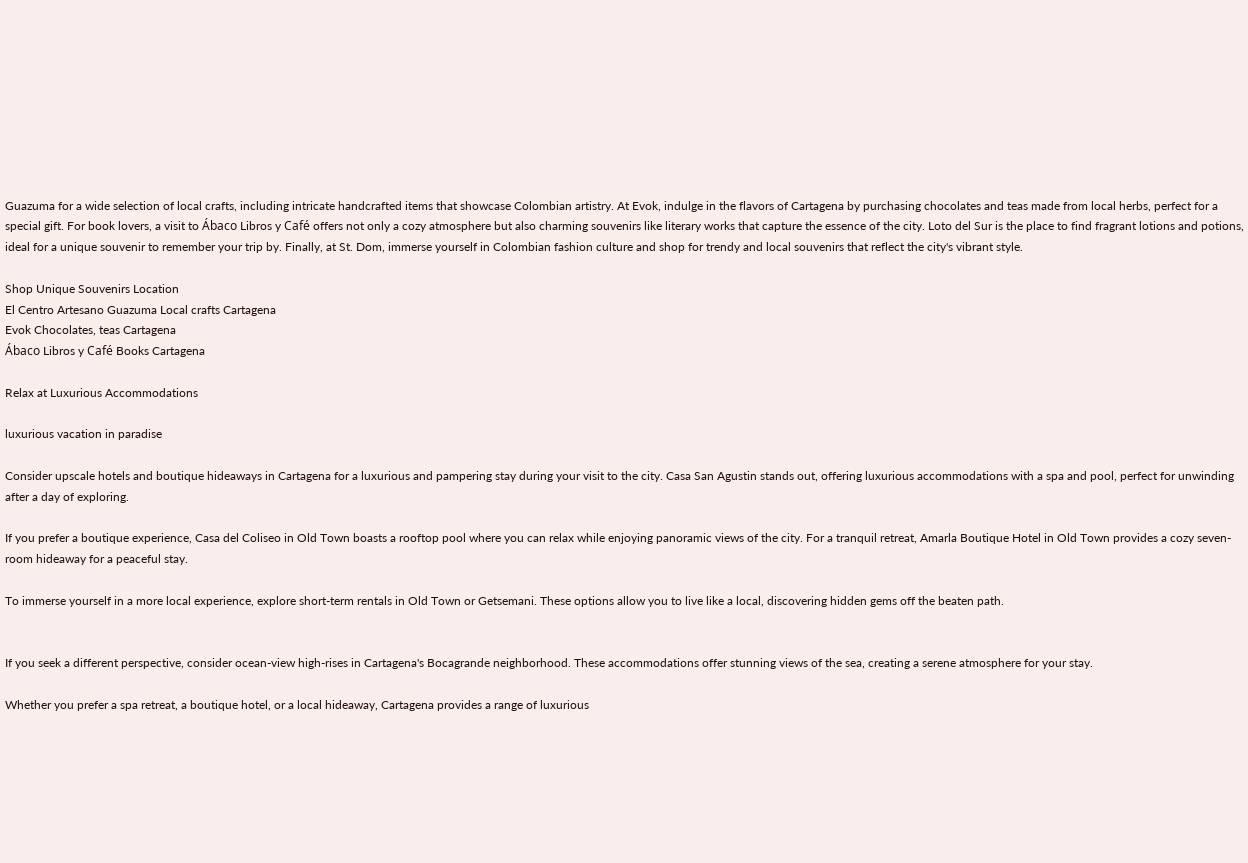Guazuma for a wide selection of local crafts, including intricate handcrafted items that showcase Colombian artistry. At Evok, indulge in the flavors of Cartagena by purchasing chocolates and teas made from local herbs, perfect for a special gift. For book lovers, a visit to Ábaco Libros y Café offers not only a cozy atmosphere but also charming souvenirs like literary works that capture the essence of the city. Loto del Sur is the place to find fragrant lotions and potions, ideal for a unique souvenir to remember your trip by. Finally, at St. Dom, immerse yourself in Colombian fashion culture and shop for trendy and local souvenirs that reflect the city's vibrant style.

Shop Unique Souvenirs Location
El Centro Artesano Guazuma Local crafts Cartagena
Evok Chocolates, teas Cartagena
Ábaco Libros y Café Books Cartagena

Relax at Luxurious Accommodations

luxurious vacation in paradise

Consider upscale hotels and boutique hideaways in Cartagena for a luxurious and pampering stay during your visit to the city. Casa San Agustin stands out, offering luxurious accommodations with a spa and pool, perfect for unwinding after a day of exploring.

If you prefer a boutique experience, Casa del Coliseo in Old Town boasts a rooftop pool where you can relax while enjoying panoramic views of the city. For a tranquil retreat, Amarla Boutique Hotel in Old Town provides a cozy seven-room hideaway for a peaceful stay.

To immerse yourself in a more local experience, explore short-term rentals in Old Town or Getsemani. These options allow you to live like a local, discovering hidden gems off the beaten path.


If you seek a different perspective, consider ocean-view high-rises in Cartagena's Bocagrande neighborhood. These accommodations offer stunning views of the sea, creating a serene atmosphere for your stay.

Whether you prefer a spa retreat, a boutique hotel, or a local hideaway, Cartagena provides a range of luxurious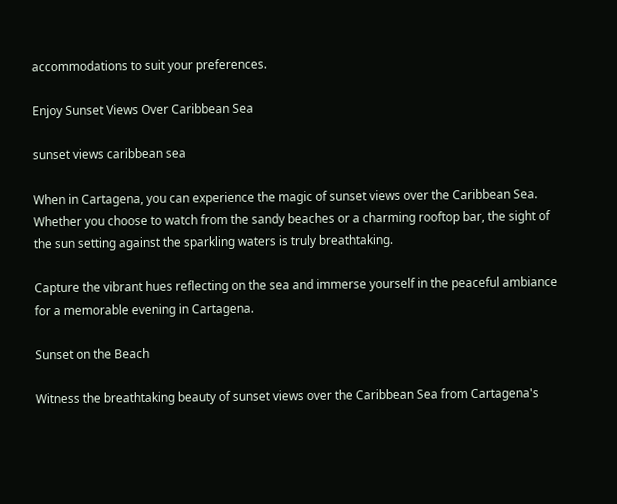accommodations to suit your preferences.

Enjoy Sunset Views Over Caribbean Sea

sunset views caribbean sea

When in Cartagena, you can experience the magic of sunset views over the Caribbean Sea. Whether you choose to watch from the sandy beaches or a charming rooftop bar, the sight of the sun setting against the sparkling waters is truly breathtaking.

Capture the vibrant hues reflecting on the sea and immerse yourself in the peaceful ambiance for a memorable evening in Cartagena.

Sunset on the Beach

Witness the breathtaking beauty of sunset views over the Caribbean Sea from Cartagena's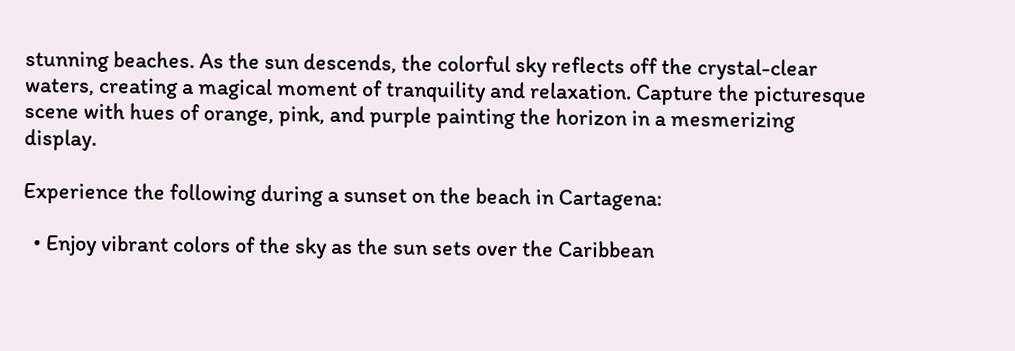stunning beaches. As the sun descends, the colorful sky reflects off the crystal-clear waters, creating a magical moment of tranquility and relaxation. Capture the picturesque scene with hues of orange, pink, and purple painting the horizon in a mesmerizing display.

Experience the following during a sunset on the beach in Cartagena:

  • Enjoy vibrant colors of the sky as the sun sets over the Caribbean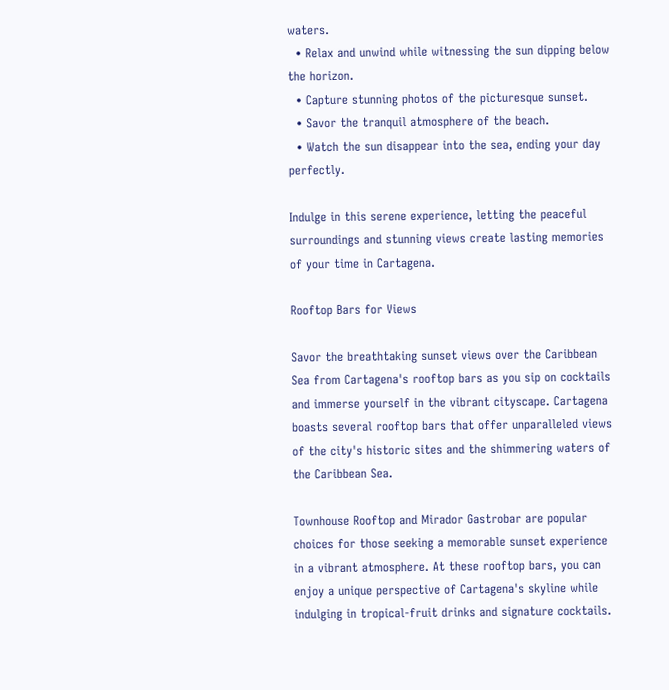waters.
  • Relax and unwind while witnessing the sun dipping below the horizon.
  • Capture stunning photos of the picturesque sunset.
  • Savor the tranquil atmosphere of the beach.
  • Watch the sun disappear into the sea, ending your day perfectly.

Indulge in this serene experience, letting the peaceful surroundings and stunning views create lasting memories of your time in Cartagena.

Rooftop Bars for Views

Savor the breathtaking sunset views over the Caribbean Sea from Cartagena's rooftop bars as you sip on cocktails and immerse yourself in the vibrant cityscape. Cartagena boasts several rooftop bars that offer unparalleled views of the city's historic sites and the shimmering waters of the Caribbean Sea.

Townhouse Rooftop and Mirador Gastrobar are popular choices for those seeking a memorable sunset experience in a vibrant atmosphere. At these rooftop bars, you can enjoy a unique perspective of Cartagena's skyline while indulging in tropical-fruit drinks and signature cocktails.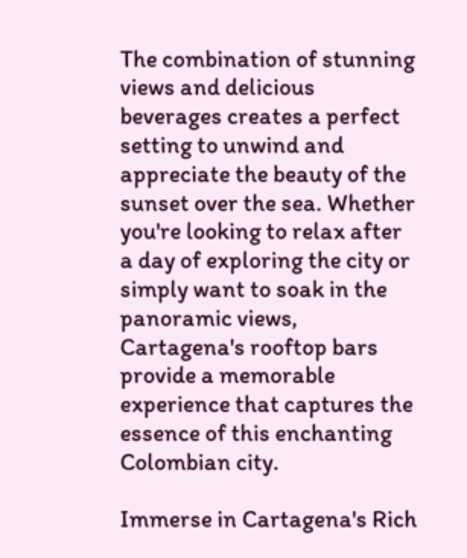The combination of stunning views and delicious beverages creates a perfect setting to unwind and appreciate the beauty of the sunset over the sea. Whether you're looking to relax after a day of exploring the city or simply want to soak in the panoramic views, Cartagena's rooftop bars provide a memorable experience that captures the essence of this enchanting Colombian city.

Immerse in Cartagena's Rich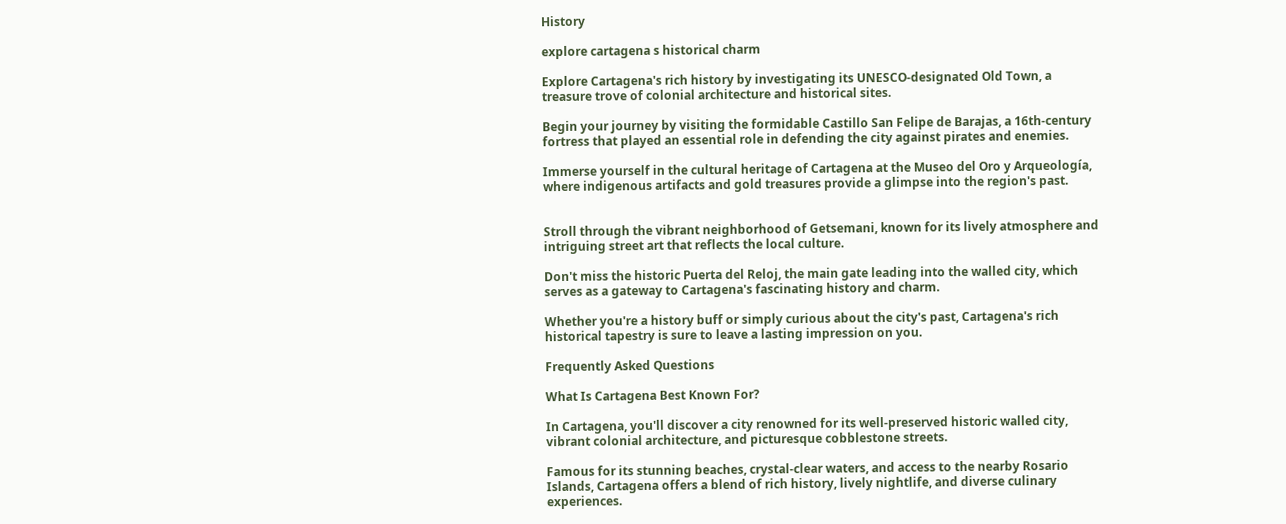History

explore cartagena s historical charm

Explore Cartagena's rich history by investigating its UNESCO-designated Old Town, a treasure trove of colonial architecture and historical sites.

Begin your journey by visiting the formidable Castillo San Felipe de Barajas, a 16th-century fortress that played an essential role in defending the city against pirates and enemies.

Immerse yourself in the cultural heritage of Cartagena at the Museo del Oro y Arqueología, where indigenous artifacts and gold treasures provide a glimpse into the region's past.


Stroll through the vibrant neighborhood of Getsemani, known for its lively atmosphere and intriguing street art that reflects the local culture.

Don't miss the historic Puerta del Reloj, the main gate leading into the walled city, which serves as a gateway to Cartagena's fascinating history and charm.

Whether you're a history buff or simply curious about the city's past, Cartagena's rich historical tapestry is sure to leave a lasting impression on you.

Frequently Asked Questions

What Is Cartagena Best Known For?

In Cartagena, you'll discover a city renowned for its well-preserved historic walled city, vibrant colonial architecture, and picturesque cobblestone streets.

Famous for its stunning beaches, crystal-clear waters, and access to the nearby Rosario Islands, Cartagena offers a blend of rich history, lively nightlife, and diverse culinary experiences.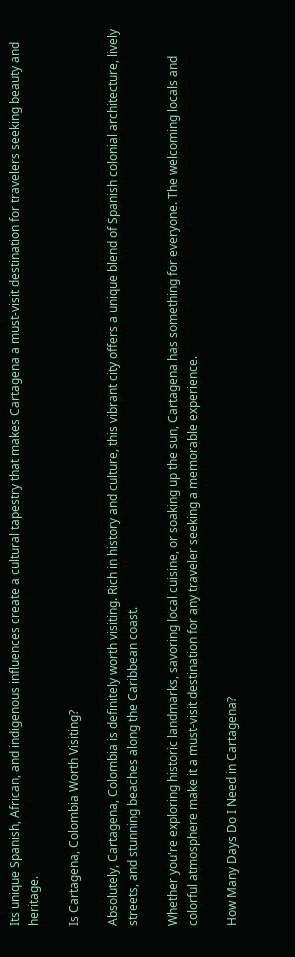Its unique Spanish, African, and indigenous influences create a cultural tapestry that makes Cartagena a must-visit destination for travelers seeking beauty and heritage.

Is Cartagena, Colombia Worth Visiting?

Absolutely, Cartagena, Colombia is definitely worth visiting. Rich in history and culture, this vibrant city offers a unique blend of Spanish colonial architecture, lively streets, and stunning beaches along the Caribbean coast.

Whether you're exploring historic landmarks, savoring local cuisine, or soaking up the sun, Cartagena has something for everyone. The welcoming locals and colorful atmosphere make it a must-visit destination for any traveler seeking a memorable experience.

How Many Days Do I Need in Cartagena?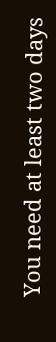You need at least two days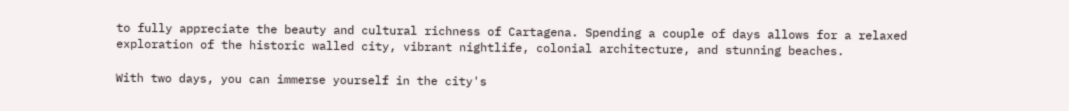to fully appreciate the beauty and cultural richness of Cartagena. Spending a couple of days allows for a relaxed exploration of the historic walled city, vibrant nightlife, colonial architecture, and stunning beaches.

With two days, you can immerse yourself in the city's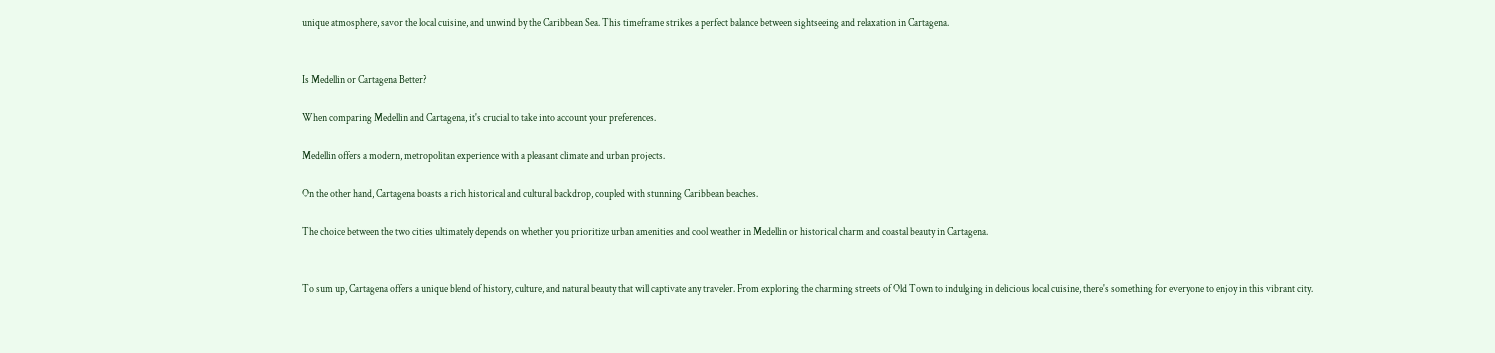unique atmosphere, savor the local cuisine, and unwind by the Caribbean Sea. This timeframe strikes a perfect balance between sightseeing and relaxation in Cartagena.


Is Medellin or Cartagena Better?

When comparing Medellin and Cartagena, it's crucial to take into account your preferences.

Medellin offers a modern, metropolitan experience with a pleasant climate and urban projects.

On the other hand, Cartagena boasts a rich historical and cultural backdrop, coupled with stunning Caribbean beaches.

The choice between the two cities ultimately depends on whether you prioritize urban amenities and cool weather in Medellin or historical charm and coastal beauty in Cartagena.


To sum up, Cartagena offers a unique blend of history, culture, and natural beauty that will captivate any traveler. From exploring the charming streets of Old Town to indulging in delicious local cuisine, there's something for everyone to enjoy in this vibrant city.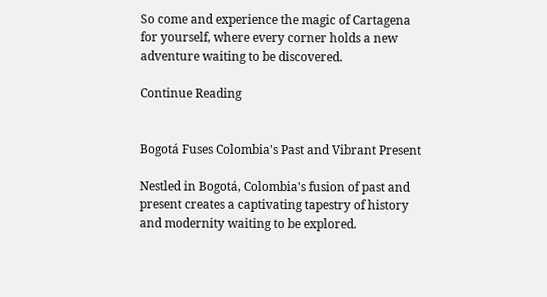So come and experience the magic of Cartagena for yourself, where every corner holds a new adventure waiting to be discovered.

Continue Reading


Bogotá Fuses Colombia's Past and Vibrant Present

Nestled in Bogotá, Colombia's fusion of past and present creates a captivating tapestry of history and modernity waiting to be explored.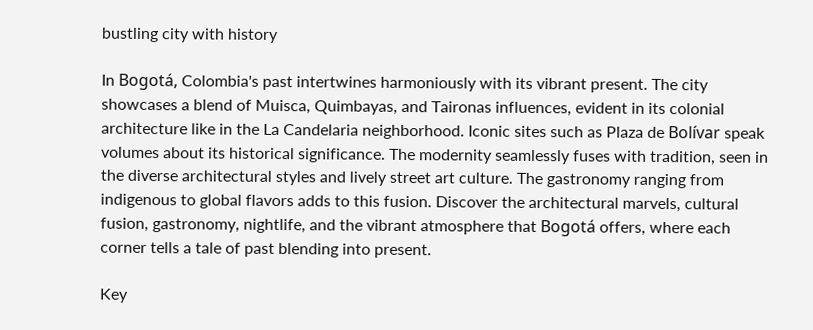bustling city with history

In Bogotá, Colombia's past intertwines harmoniously with its vibrant present. The city showcases a blend of Muisca, Quimbayas, and Taironas influences, evident in its colonial architecture like in the La Candelaria neighborhood. Iconic sites such as Plaza de Bolívar speak volumes about its historical significance. The modernity seamlessly fuses with tradition, seen in the diverse architectural styles and lively street art culture. The gastronomy ranging from indigenous to global flavors adds to this fusion. Discover the architectural marvels, cultural fusion, gastronomy, nightlife, and the vibrant atmosphere that Bogotá offers, where each corner tells a tale of past blending into present.

Key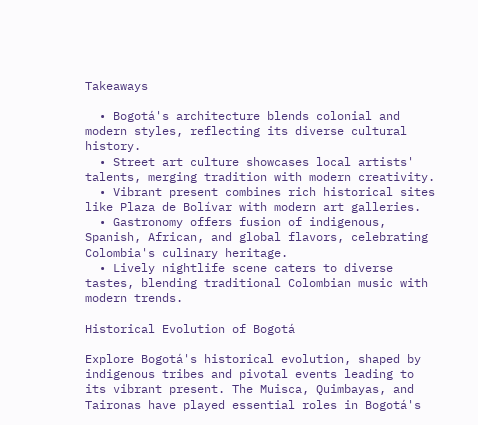Takeaways

  • Bogotá's architecture blends colonial and modern styles, reflecting its diverse cultural history.
  • Street art culture showcases local artists' talents, merging tradition with modern creativity.
  • Vibrant present combines rich historical sites like Plaza de Bolívar with modern art galleries.
  • Gastronomy offers fusion of indigenous, Spanish, African, and global flavors, celebrating Colombia's culinary heritage.
  • Lively nightlife scene caters to diverse tastes, blending traditional Colombian music with modern trends.

Historical Evolution of Bogotá

Explore Bogotá's historical evolution, shaped by indigenous tribes and pivotal events leading to its vibrant present. The Muisca, Quimbayas, and Taironas have played essential roles in Bogotá's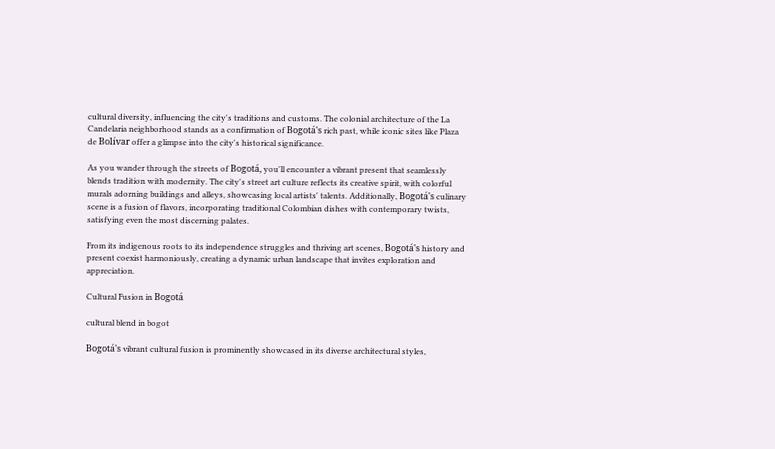cultural diversity, influencing the city's traditions and customs. The colonial architecture of the La Candelaria neighborhood stands as a confirmation of Bogotá's rich past, while iconic sites like Plaza de Bolívar offer a glimpse into the city's historical significance.

As you wander through the streets of Bogotá, you'll encounter a vibrant present that seamlessly blends tradition with modernity. The city's street art culture reflects its creative spirit, with colorful murals adorning buildings and alleys, showcasing local artists' talents. Additionally, Bogotá's culinary scene is a fusion of flavors, incorporating traditional Colombian dishes with contemporary twists, satisfying even the most discerning palates.

From its indigenous roots to its independence struggles and thriving art scenes, Bogotá's history and present coexist harmoniously, creating a dynamic urban landscape that invites exploration and appreciation.

Cultural Fusion in Bogotá

cultural blend in bogot

Bogotá's vibrant cultural fusion is prominently showcased in its diverse architectural styles,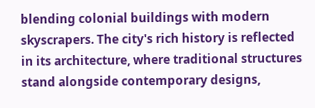blending colonial buildings with modern skyscrapers. The city's rich history is reflected in its architecture, where traditional structures stand alongside contemporary designs,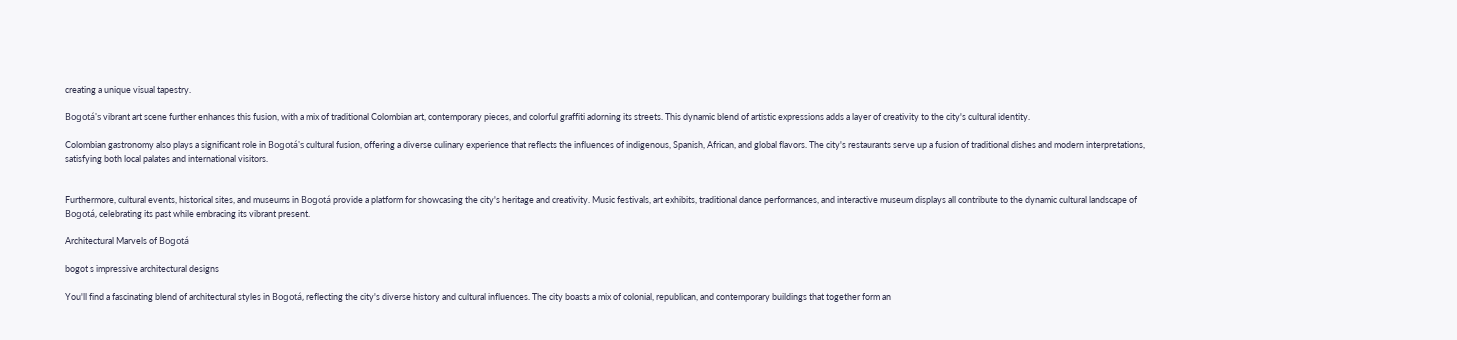creating a unique visual tapestry.

Bogotá's vibrant art scene further enhances this fusion, with a mix of traditional Colombian art, contemporary pieces, and colorful graffiti adorning its streets. This dynamic blend of artistic expressions adds a layer of creativity to the city's cultural identity.

Colombian gastronomy also plays a significant role in Bogotá's cultural fusion, offering a diverse culinary experience that reflects the influences of indigenous, Spanish, African, and global flavors. The city's restaurants serve up a fusion of traditional dishes and modern interpretations, satisfying both local palates and international visitors.


Furthermore, cultural events, historical sites, and museums in Bogotá provide a platform for showcasing the city's heritage and creativity. Music festivals, art exhibits, traditional dance performances, and interactive museum displays all contribute to the dynamic cultural landscape of Bogotá, celebrating its past while embracing its vibrant present.

Architectural Marvels of Bogotá

bogot s impressive architectural designs

You'll find a fascinating blend of architectural styles in Bogotá, reflecting the city's diverse history and cultural influences. The city boasts a mix of colonial, republican, and contemporary buildings that together form an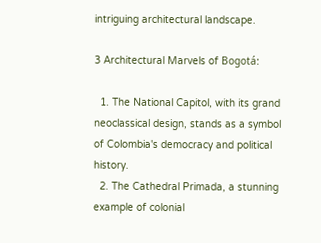intriguing architectural landscape.

3 Architectural Marvels of Bogotá:

  1. The National Capitol, with its grand neoclassical design, stands as a symbol of Colombia's democracy and political history.
  2. The Cathedral Primada, a stunning example of colonial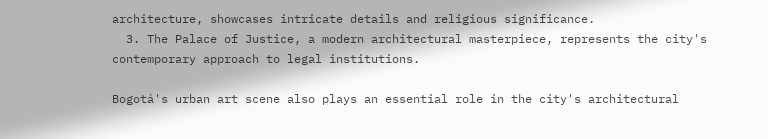architecture, showcases intricate details and religious significance.
  3. The Palace of Justice, a modern architectural masterpiece, represents the city's contemporary approach to legal institutions.

Bogotá's urban art scene also plays an essential role in the city's architectural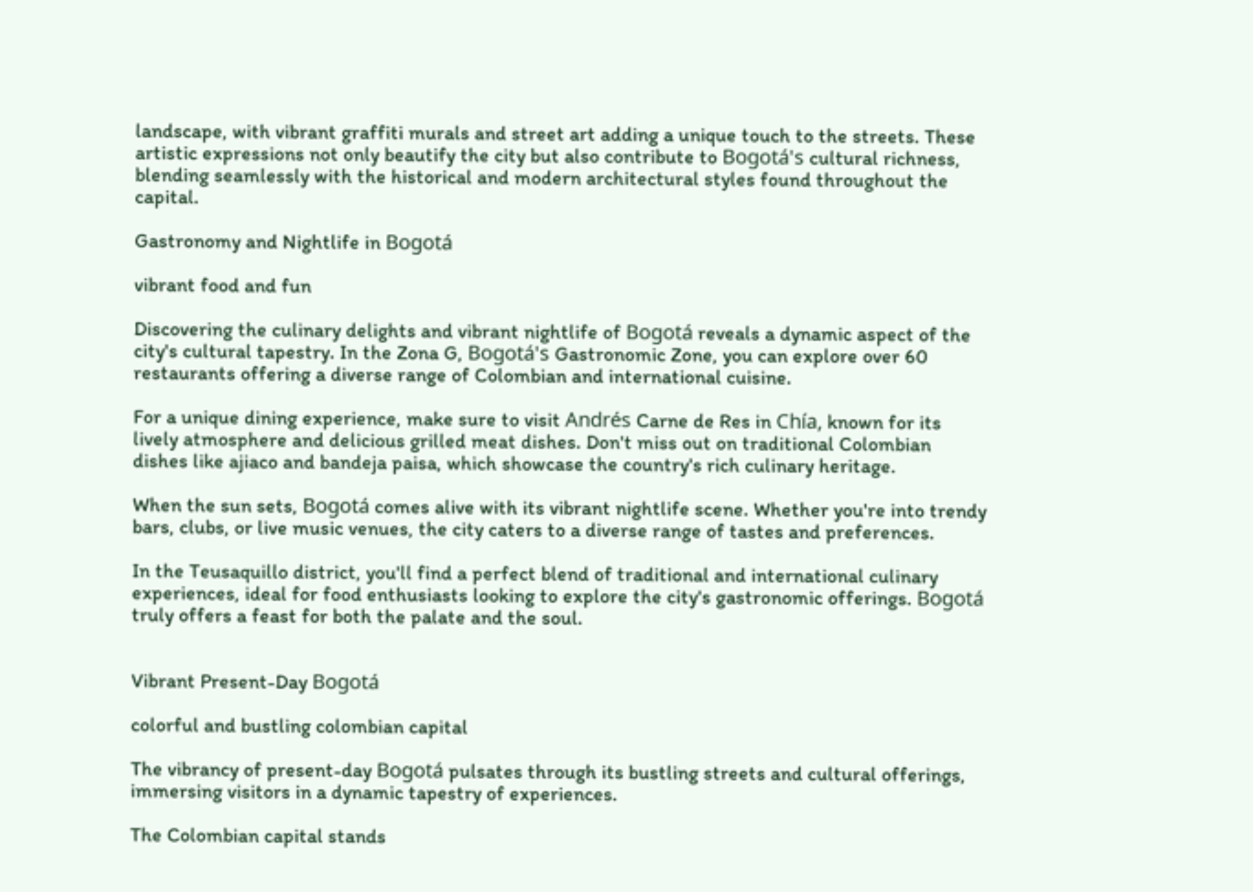landscape, with vibrant graffiti murals and street art adding a unique touch to the streets. These artistic expressions not only beautify the city but also contribute to Bogotá's cultural richness, blending seamlessly with the historical and modern architectural styles found throughout the capital.

Gastronomy and Nightlife in Bogotá

vibrant food and fun

Discovering the culinary delights and vibrant nightlife of Bogotá reveals a dynamic aspect of the city's cultural tapestry. In the Zona G, Bogotá's Gastronomic Zone, you can explore over 60 restaurants offering a diverse range of Colombian and international cuisine.

For a unique dining experience, make sure to visit Andrés Carne de Res in Chía, known for its lively atmosphere and delicious grilled meat dishes. Don't miss out on traditional Colombian dishes like ajiaco and bandeja paisa, which showcase the country's rich culinary heritage.

When the sun sets, Bogotá comes alive with its vibrant nightlife scene. Whether you're into trendy bars, clubs, or live music venues, the city caters to a diverse range of tastes and preferences.

In the Teusaquillo district, you'll find a perfect blend of traditional and international culinary experiences, ideal for food enthusiasts looking to explore the city's gastronomic offerings. Bogotá truly offers a feast for both the palate and the soul.


Vibrant Present-Day Bogotá

colorful and bustling colombian capital

The vibrancy of present-day Bogotá pulsates through its bustling streets and cultural offerings, immersing visitors in a dynamic tapestry of experiences.

The Colombian capital stands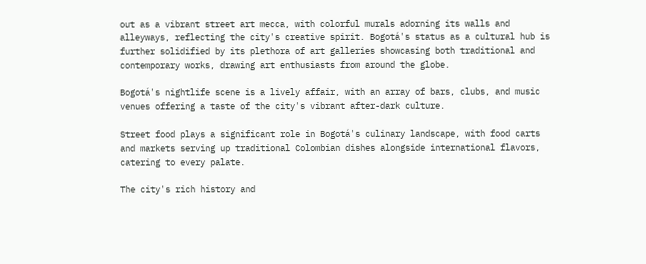out as a vibrant street art mecca, with colorful murals adorning its walls and alleyways, reflecting the city's creative spirit. Bogotá's status as a cultural hub is further solidified by its plethora of art galleries showcasing both traditional and contemporary works, drawing art enthusiasts from around the globe.

Bogotá's nightlife scene is a lively affair, with an array of bars, clubs, and music venues offering a taste of the city's vibrant after-dark culture.

Street food plays a significant role in Bogotá's culinary landscape, with food carts and markets serving up traditional Colombian dishes alongside international flavors, catering to every palate.

The city's rich history and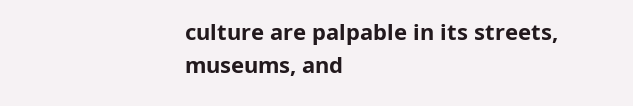culture are palpable in its streets, museums, and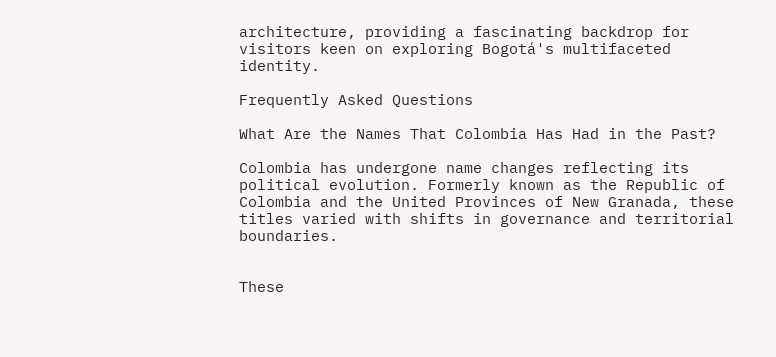architecture, providing a fascinating backdrop for visitors keen on exploring Bogotá's multifaceted identity.

Frequently Asked Questions

What Are the Names That Colombia Has Had in the Past?

Colombia has undergone name changes reflecting its political evolution. Formerly known as the Republic of Colombia and the United Provinces of New Granada, these titles varied with shifts in governance and territorial boundaries.


These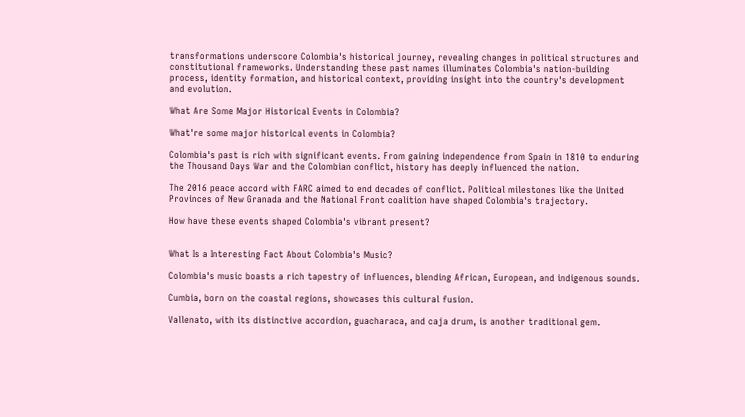transformations underscore Colombia's historical journey, revealing changes in political structures and constitutional frameworks. Understanding these past names illuminates Colombia's nation-building process, identity formation, and historical context, providing insight into the country's development and evolution.

What Are Some Major Historical Events in Colombia?

What're some major historical events in Colombia?

Colombia's past is rich with significant events. From gaining independence from Spain in 1810 to enduring the Thousand Days War and the Colombian conflict, history has deeply influenced the nation.

The 2016 peace accord with FARC aimed to end decades of conflict. Political milestones like the United Provinces of New Granada and the National Front coalition have shaped Colombia's trajectory.

How have these events shaped Colombia's vibrant present?


What Is a Interesting Fact About Colombia's Music?

Colombia's music boasts a rich tapestry of influences, blending African, European, and indigenous sounds.

Cumbia, born on the coastal regions, showcases this cultural fusion.

Vallenato, with its distinctive accordion, guacharaca, and caja drum, is another traditional gem.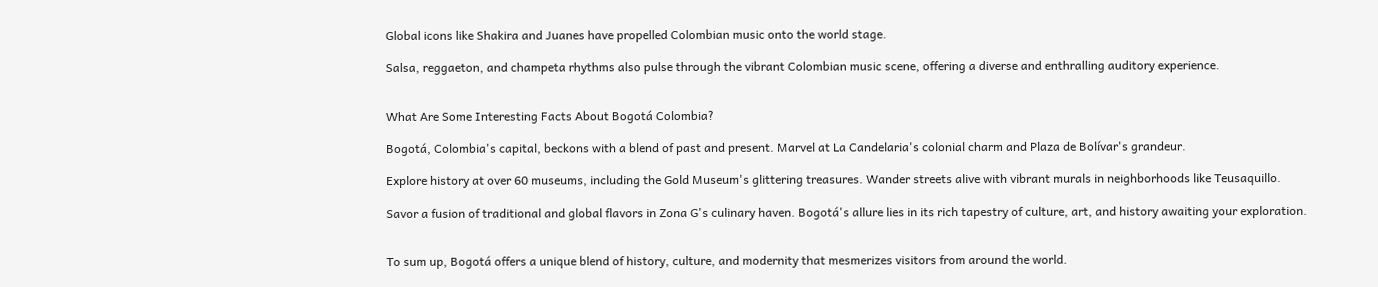Global icons like Shakira and Juanes have propelled Colombian music onto the world stage.

Salsa, reggaeton, and champeta rhythms also pulse through the vibrant Colombian music scene, offering a diverse and enthralling auditory experience.


What Are Some Interesting Facts About Bogotá Colombia?

Bogotá, Colombia's capital, beckons with a blend of past and present. Marvel at La Candelaria's colonial charm and Plaza de Bolívar's grandeur.

Explore history at over 60 museums, including the Gold Museum's glittering treasures. Wander streets alive with vibrant murals in neighborhoods like Teusaquillo.

Savor a fusion of traditional and global flavors in Zona G's culinary haven. Bogotá's allure lies in its rich tapestry of culture, art, and history awaiting your exploration.


To sum up, Bogotá offers a unique blend of history, culture, and modernity that mesmerizes visitors from around the world.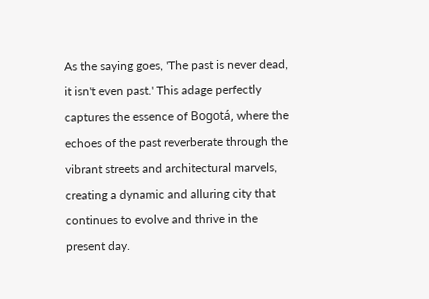As the saying goes, 'The past is never dead, it isn't even past.' This adage perfectly captures the essence of Bogotá, where the echoes of the past reverberate through the vibrant streets and architectural marvels, creating a dynamic and alluring city that continues to evolve and thrive in the present day.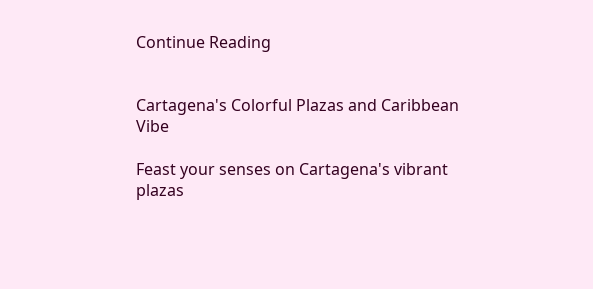Continue Reading


Cartagena's Colorful Plazas and Caribbean Vibe

Feast your senses on Cartagena's vibrant plazas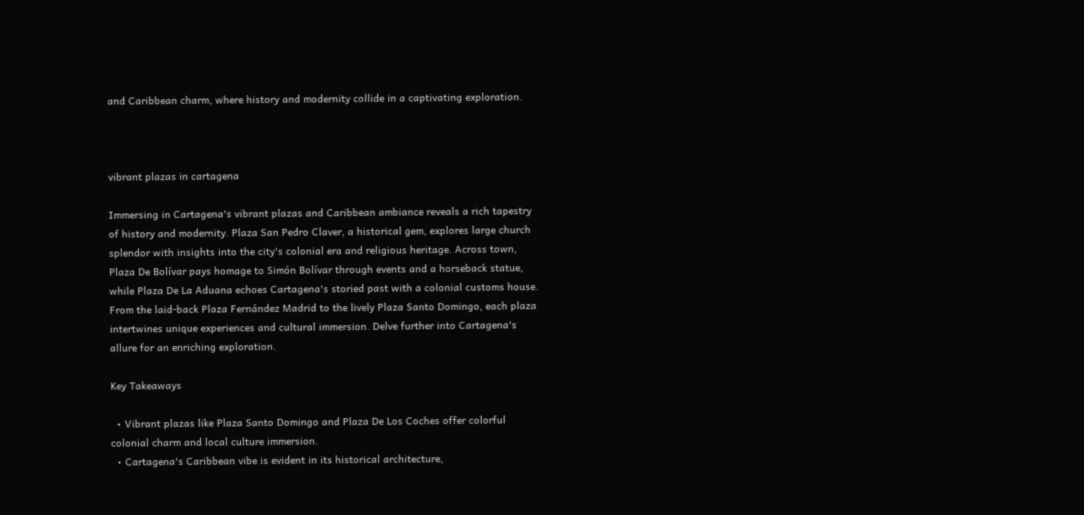and Caribbean charm, where history and modernity collide in a captivating exploration.



vibrant plazas in cartagena

Immersing in Cartagena's vibrant plazas and Caribbean ambiance reveals a rich tapestry of history and modernity. Plaza San Pedro Claver, a historical gem, explores large church splendor with insights into the city's colonial era and religious heritage. Across town, Plaza De Bolívar pays homage to Simón Bolívar through events and a horseback statue, while Plaza De La Aduana echoes Cartagena's storied past with a colonial customs house. From the laid-back Plaza Fernández Madrid to the lively Plaza Santo Domingo, each plaza intertwines unique experiences and cultural immersion. Delve further into Cartagena's allure for an enriching exploration.

Key Takeaways

  • Vibrant plazas like Plaza Santo Domingo and Plaza De Los Coches offer colorful colonial charm and local culture immersion.
  • Cartagena's Caribbean vibe is evident in its historical architecture,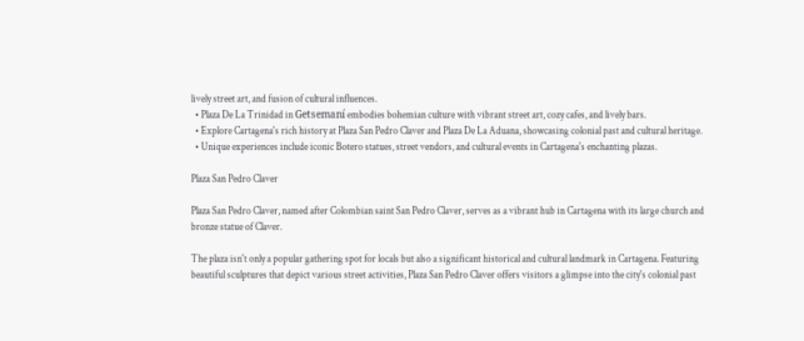lively street art, and fusion of cultural influences.
  • Plaza De La Trinidad in Getsemaní embodies bohemian culture with vibrant street art, cozy cafes, and lively bars.
  • Explore Cartagena's rich history at Plaza San Pedro Claver and Plaza De La Aduana, showcasing colonial past and cultural heritage.
  • Unique experiences include iconic Botero statues, street vendors, and cultural events in Cartagena's enchanting plazas.

Plaza San Pedro Claver

Plaza San Pedro Claver, named after Colombian saint San Pedro Claver, serves as a vibrant hub in Cartagena with its large church and bronze statue of Claver.

The plaza isn't only a popular gathering spot for locals but also a significant historical and cultural landmark in Cartagena. Featuring beautiful sculptures that depict various street activities, Plaza San Pedro Claver offers visitors a glimpse into the city's colonial past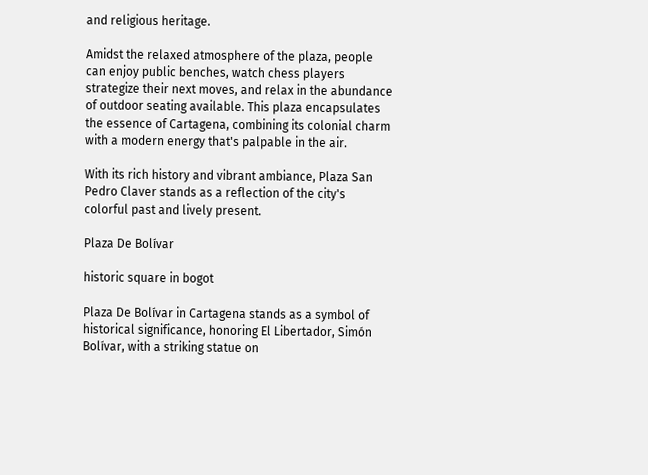and religious heritage.

Amidst the relaxed atmosphere of the plaza, people can enjoy public benches, watch chess players strategize their next moves, and relax in the abundance of outdoor seating available. This plaza encapsulates the essence of Cartagena, combining its colonial charm with a modern energy that's palpable in the air.

With its rich history and vibrant ambiance, Plaza San Pedro Claver stands as a reflection of the city's colorful past and lively present.

Plaza De Bolívar

historic square in bogot

Plaza De Bolívar in Cartagena stands as a symbol of historical significance, honoring El Libertador, Simón Bolívar, with a striking statue on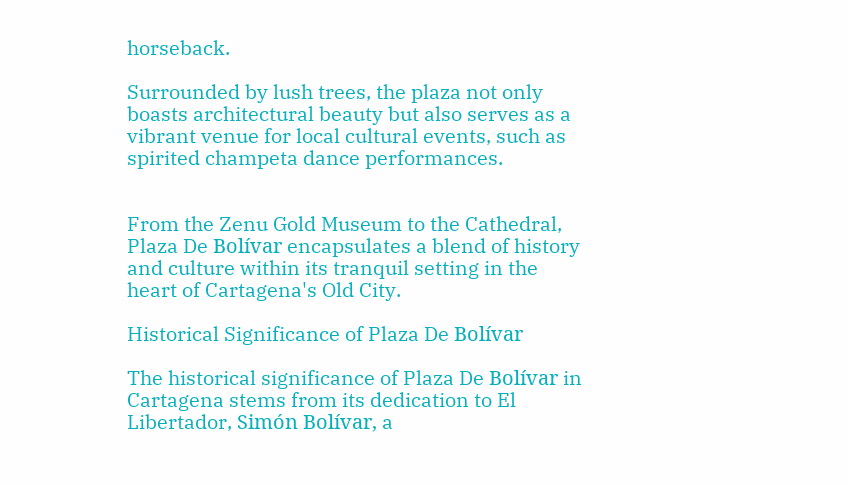horseback.

Surrounded by lush trees, the plaza not only boasts architectural beauty but also serves as a vibrant venue for local cultural events, such as spirited champeta dance performances.


From the Zenu Gold Museum to the Cathedral, Plaza De Bolívar encapsulates a blend of history and culture within its tranquil setting in the heart of Cartagena's Old City.

Historical Significance of Plaza De Bolívar

The historical significance of Plaza De Bolívar in Cartagena stems from its dedication to El Libertador, Simón Bolívar, a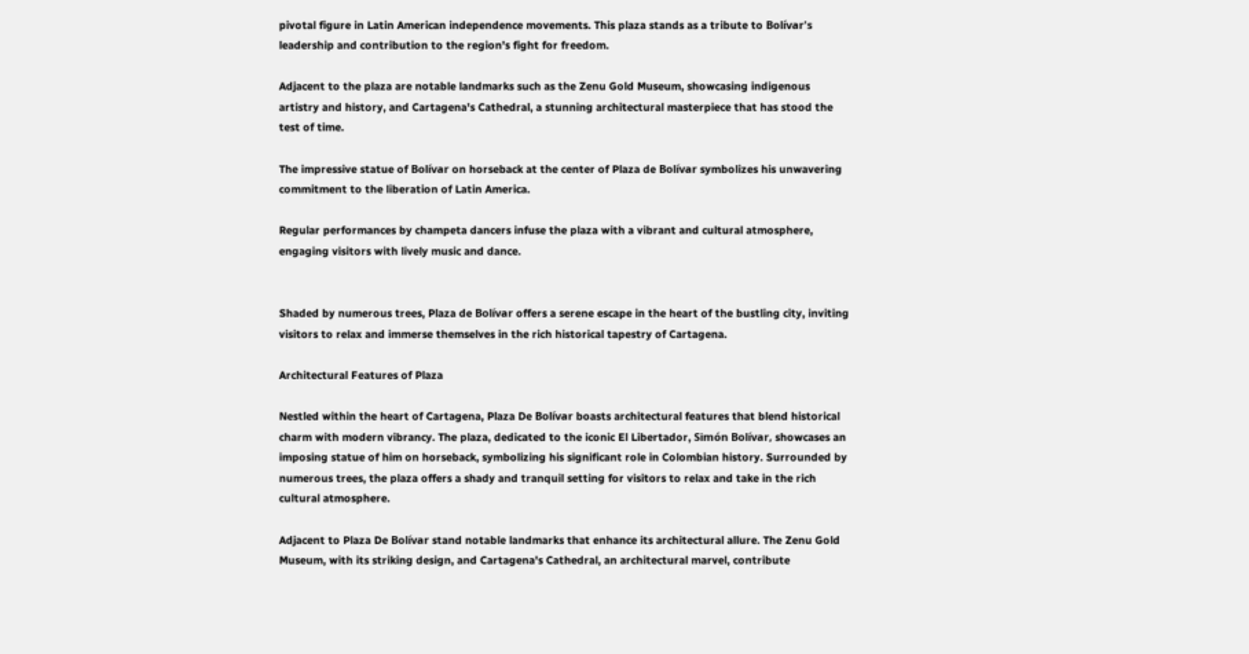pivotal figure in Latin American independence movements. This plaza stands as a tribute to Bolívar's leadership and contribution to the region's fight for freedom.

Adjacent to the plaza are notable landmarks such as the Zenu Gold Museum, showcasing indigenous artistry and history, and Cartagena's Cathedral, a stunning architectural masterpiece that has stood the test of time.

The impressive statue of Bolívar on horseback at the center of Plaza de Bolívar symbolizes his unwavering commitment to the liberation of Latin America.

Regular performances by champeta dancers infuse the plaza with a vibrant and cultural atmosphere, engaging visitors with lively music and dance.


Shaded by numerous trees, Plaza de Bolívar offers a serene escape in the heart of the bustling city, inviting visitors to relax and immerse themselves in the rich historical tapestry of Cartagena.

Architectural Features of Plaza

Nestled within the heart of Cartagena, Plaza De Bolívar boasts architectural features that blend historical charm with modern vibrancy. The plaza, dedicated to the iconic El Libertador, Simón Bolívar, showcases an imposing statue of him on horseback, symbolizing his significant role in Colombian history. Surrounded by numerous trees, the plaza offers a shady and tranquil setting for visitors to relax and take in the rich cultural atmosphere.

Adjacent to Plaza De Bolívar stand notable landmarks that enhance its architectural allure. The Zenu Gold Museum, with its striking design, and Cartagena's Cathedral, an architectural marvel, contribute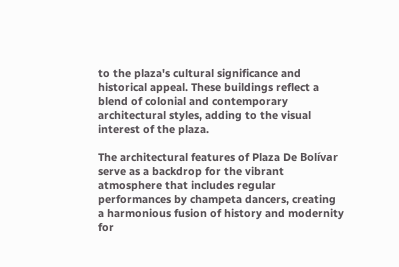to the plaza's cultural significance and historical appeal. These buildings reflect a blend of colonial and contemporary architectural styles, adding to the visual interest of the plaza.

The architectural features of Plaza De Bolívar serve as a backdrop for the vibrant atmosphere that includes regular performances by champeta dancers, creating a harmonious fusion of history and modernity for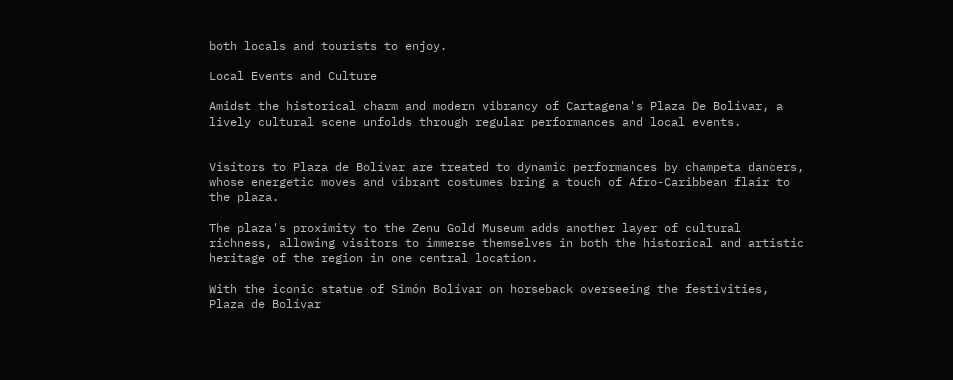both locals and tourists to enjoy.

Local Events and Culture

Amidst the historical charm and modern vibrancy of Cartagena's Plaza De Bolívar, a lively cultural scene unfolds through regular performances and local events.


Visitors to Plaza de Bolívar are treated to dynamic performances by champeta dancers, whose energetic moves and vibrant costumes bring a touch of Afro-Caribbean flair to the plaza.

The plaza's proximity to the Zenu Gold Museum adds another layer of cultural richness, allowing visitors to immerse themselves in both the historical and artistic heritage of the region in one central location.

With the iconic statue of Simón Bolívar on horseback overseeing the festivities, Plaza de Bolívar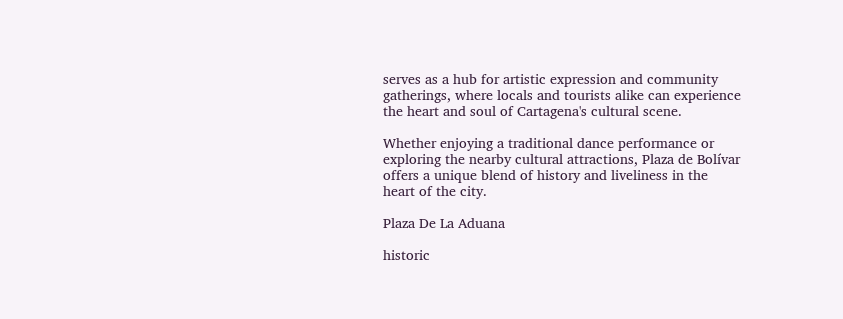serves as a hub for artistic expression and community gatherings, where locals and tourists alike can experience the heart and soul of Cartagena's cultural scene.

Whether enjoying a traditional dance performance or exploring the nearby cultural attractions, Plaza de Bolívar offers a unique blend of history and liveliness in the heart of the city.

Plaza De La Aduana

historic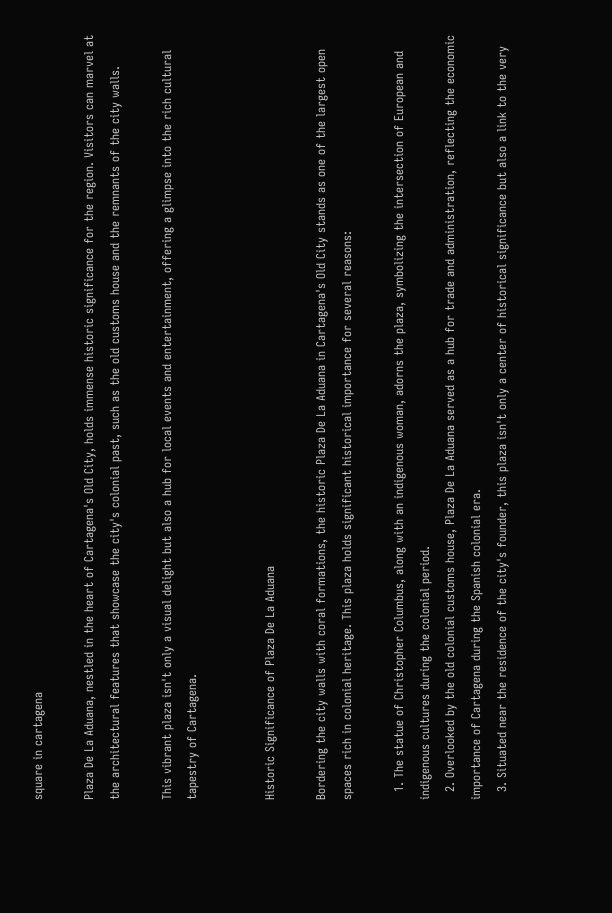square in cartagena

Plaza De La Aduana, nestled in the heart of Cartagena's Old City, holds immense historic significance for the region. Visitors can marvel at the architectural features that showcase the city's colonial past, such as the old customs house and the remnants of the city walls.

This vibrant plaza isn't only a visual delight but also a hub for local events and entertainment, offering a glimpse into the rich cultural tapestry of Cartagena.


Historic Significance of Plaza De La Aduana

Bordering the city walls with coral formations, the historic Plaza De La Aduana in Cartagena's Old City stands as one of the largest open spaces rich in colonial heritage. This plaza holds significant historical importance for several reasons:

  1. The statue of Christopher Columbus, along with an indigenous woman, adorns the plaza, symbolizing the intersection of European and indigenous cultures during the colonial period.
  2. Overlooked by the old colonial customs house, Plaza De La Aduana served as a hub for trade and administration, reflecting the economic importance of Cartagena during the Spanish colonial era.
  3. Situated near the residence of the city's founder, this plaza isn't only a center of historical significance but also a link to the very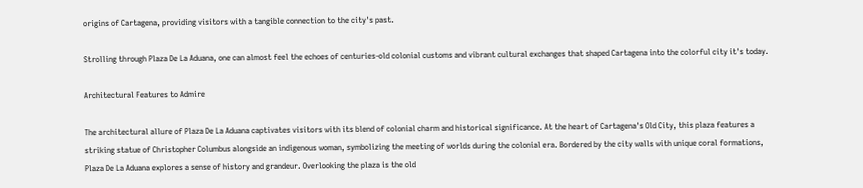origins of Cartagena, providing visitors with a tangible connection to the city's past.

Strolling through Plaza De La Aduana, one can almost feel the echoes of centuries-old colonial customs and vibrant cultural exchanges that shaped Cartagena into the colorful city it's today.

Architectural Features to Admire

The architectural allure of Plaza De La Aduana captivates visitors with its blend of colonial charm and historical significance. At the heart of Cartagena's Old City, this plaza features a striking statue of Christopher Columbus alongside an indigenous woman, symbolizing the meeting of worlds during the colonial era. Bordered by the city walls with unique coral formations, Plaza De La Aduana explores a sense of history and grandeur. Overlooking the plaza is the old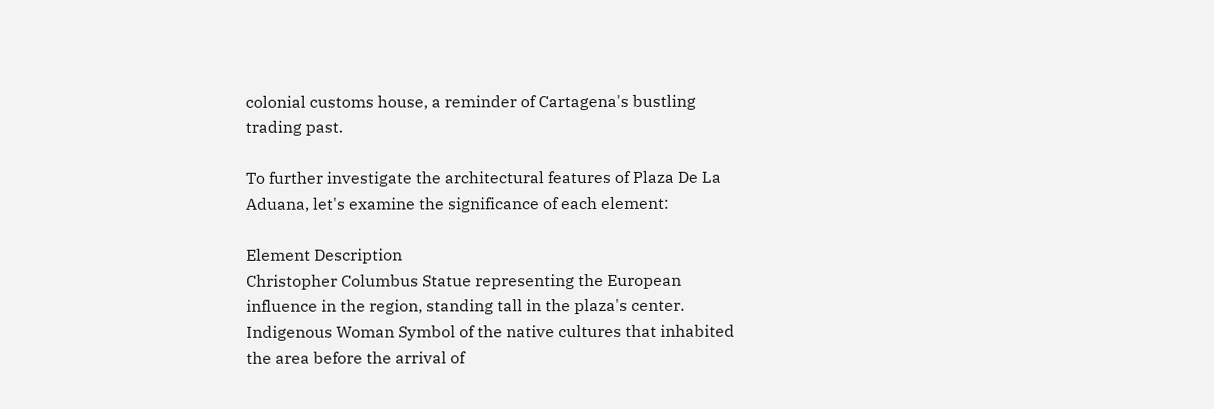colonial customs house, a reminder of Cartagena's bustling trading past.

To further investigate the architectural features of Plaza De La Aduana, let's examine the significance of each element:

Element Description
Christopher Columbus Statue representing the European influence in the region, standing tall in the plaza's center.
Indigenous Woman Symbol of the native cultures that inhabited the area before the arrival of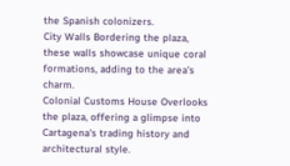the Spanish colonizers.
City Walls Bordering the plaza, these walls showcase unique coral formations, adding to the area's charm.
Colonial Customs House Overlooks the plaza, offering a glimpse into Cartagena's trading history and architectural style.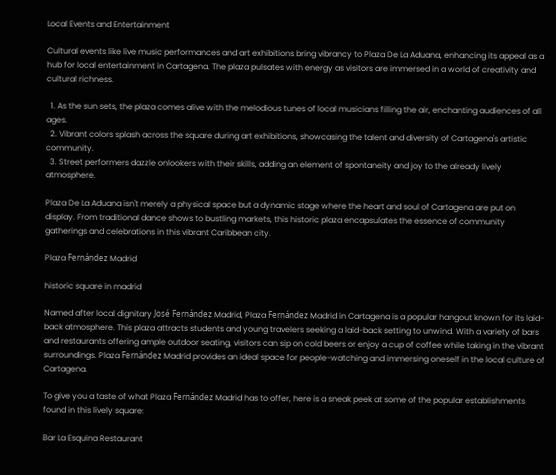Local Events and Entertainment

Cultural events like live music performances and art exhibitions bring vibrancy to Plaza De La Aduana, enhancing its appeal as a hub for local entertainment in Cartagena. The plaza pulsates with energy as visitors are immersed in a world of creativity and cultural richness.

  1. As the sun sets, the plaza comes alive with the melodious tunes of local musicians filling the air, enchanting audiences of all ages.
  2. Vibrant colors splash across the square during art exhibitions, showcasing the talent and diversity of Cartagena's artistic community.
  3. Street performers dazzle onlookers with their skills, adding an element of spontaneity and joy to the already lively atmosphere.

Plaza De La Aduana isn't merely a physical space but a dynamic stage where the heart and soul of Cartagena are put on display. From traditional dance shows to bustling markets, this historic plaza encapsulates the essence of community gatherings and celebrations in this vibrant Caribbean city.

Plaza Fernández Madrid

historic square in madrid

Named after local dignitary José Fernández Madrid, Plaza Fernández Madrid in Cartagena is a popular hangout known for its laid-back atmosphere. This plaza attracts students and young travelers seeking a laid-back setting to unwind. With a variety of bars and restaurants offering ample outdoor seating, visitors can sip on cold beers or enjoy a cup of coffee while taking in the vibrant surroundings. Plaza Fernández Madrid provides an ideal space for people-watching and immersing oneself in the local culture of Cartagena.

To give you a taste of what Plaza Fernández Madrid has to offer, here is a sneak peek at some of the popular establishments found in this lively square:

Bar La Esquina Restaurant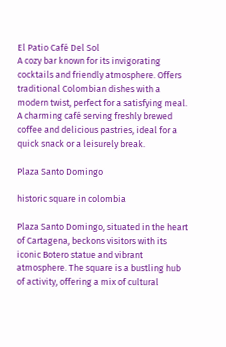El Patio Café Del Sol
A cozy bar known for its invigorating cocktails and friendly atmosphere. Offers traditional Colombian dishes with a modern twist, perfect for a satisfying meal. A charming café serving freshly brewed coffee and delicious pastries, ideal for a quick snack or a leisurely break.

Plaza Santo Domingo

historic square in colombia

Plaza Santo Domingo, situated in the heart of Cartagena, beckons visitors with its iconic Botero statue and vibrant atmosphere. The square is a bustling hub of activity, offering a mix of cultural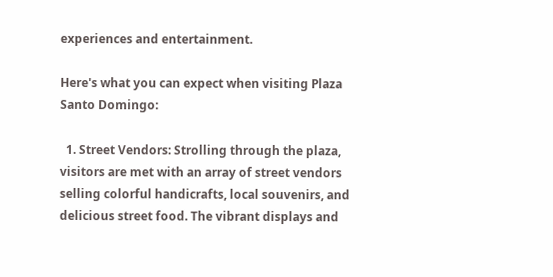experiences and entertainment.

Here's what you can expect when visiting Plaza Santo Domingo:

  1. Street Vendors: Strolling through the plaza, visitors are met with an array of street vendors selling colorful handicrafts, local souvenirs, and delicious street food. The vibrant displays and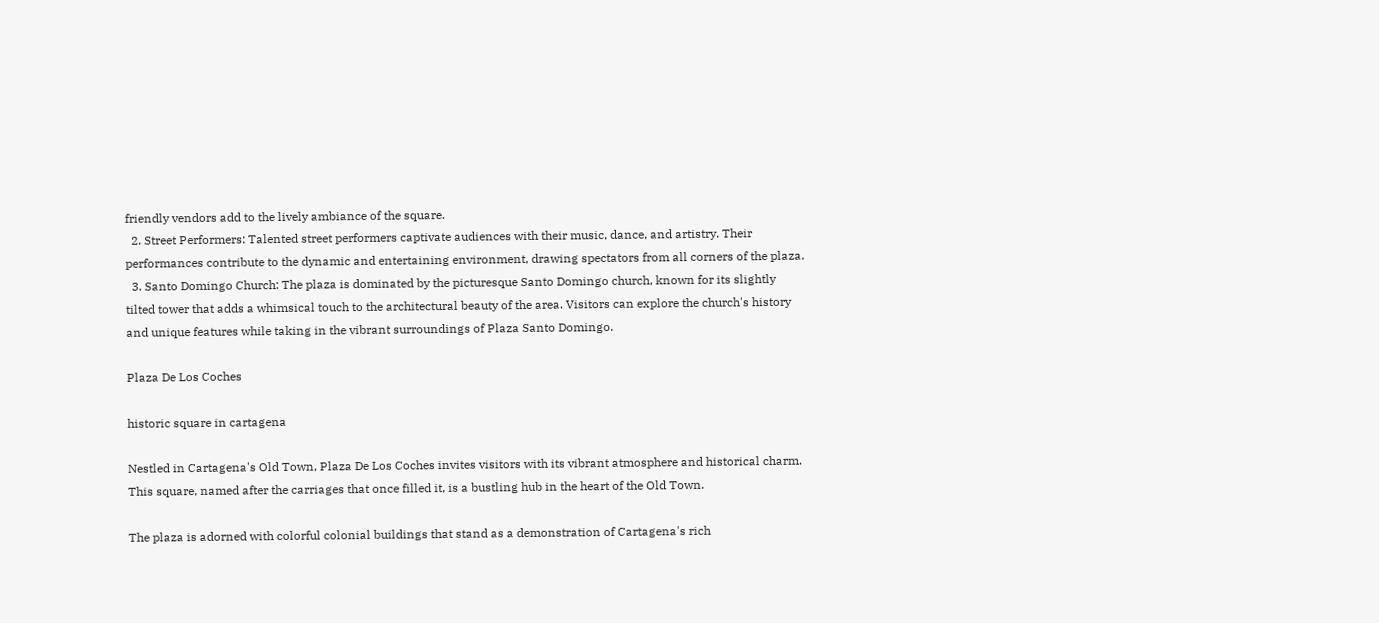friendly vendors add to the lively ambiance of the square.
  2. Street Performers: Talented street performers captivate audiences with their music, dance, and artistry. Their performances contribute to the dynamic and entertaining environment, drawing spectators from all corners of the plaza.
  3. Santo Domingo Church: The plaza is dominated by the picturesque Santo Domingo church, known for its slightly tilted tower that adds a whimsical touch to the architectural beauty of the area. Visitors can explore the church's history and unique features while taking in the vibrant surroundings of Plaza Santo Domingo.

Plaza De Los Coches

historic square in cartagena

Nestled in Cartagena's Old Town, Plaza De Los Coches invites visitors with its vibrant atmosphere and historical charm. This square, named after the carriages that once filled it, is a bustling hub in the heart of the Old Town.

The plaza is adorned with colorful colonial buildings that stand as a demonstration of Cartagena's rich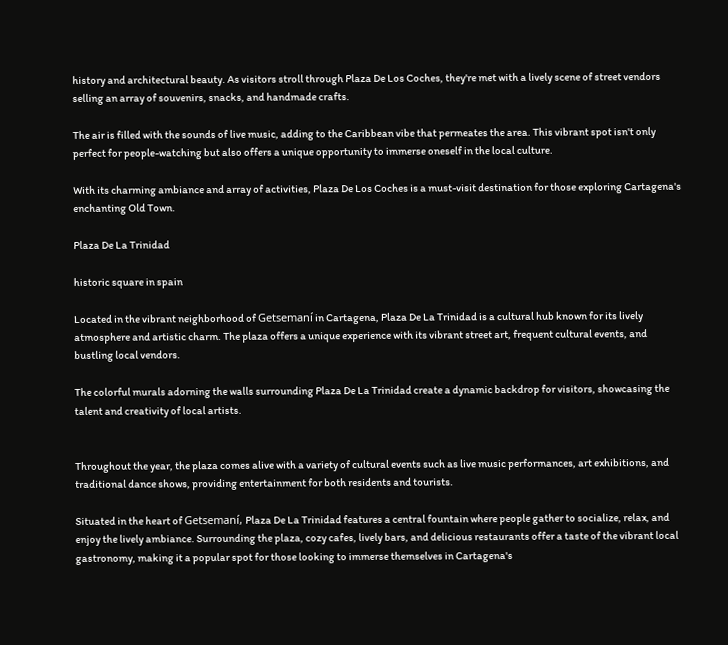history and architectural beauty. As visitors stroll through Plaza De Los Coches, they're met with a lively scene of street vendors selling an array of souvenirs, snacks, and handmade crafts.

The air is filled with the sounds of live music, adding to the Caribbean vibe that permeates the area. This vibrant spot isn't only perfect for people-watching but also offers a unique opportunity to immerse oneself in the local culture.

With its charming ambiance and array of activities, Plaza De Los Coches is a must-visit destination for those exploring Cartagena's enchanting Old Town.

Plaza De La Trinidad

historic square in spain

Located in the vibrant neighborhood of Getsemaní in Cartagena, Plaza De La Trinidad is a cultural hub known for its lively atmosphere and artistic charm. The plaza offers a unique experience with its vibrant street art, frequent cultural events, and bustling local vendors.

The colorful murals adorning the walls surrounding Plaza De La Trinidad create a dynamic backdrop for visitors, showcasing the talent and creativity of local artists.


Throughout the year, the plaza comes alive with a variety of cultural events such as live music performances, art exhibitions, and traditional dance shows, providing entertainment for both residents and tourists.

Situated in the heart of Getsemaní, Plaza De La Trinidad features a central fountain where people gather to socialize, relax, and enjoy the lively ambiance. Surrounding the plaza, cozy cafes, lively bars, and delicious restaurants offer a taste of the vibrant local gastronomy, making it a popular spot for those looking to immerse themselves in Cartagena's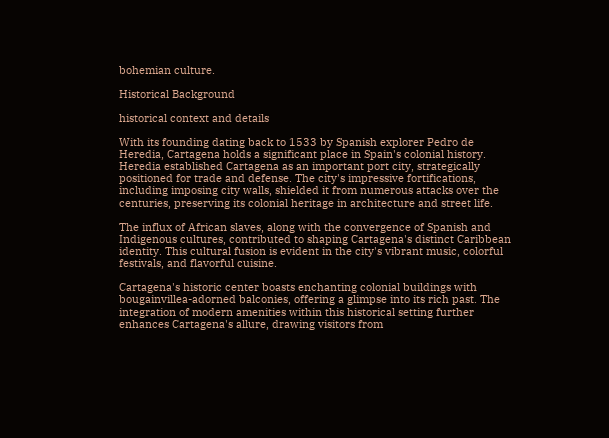bohemian culture.

Historical Background

historical context and details

With its founding dating back to 1533 by Spanish explorer Pedro de Heredia, Cartagena holds a significant place in Spain's colonial history. Heredia established Cartagena as an important port city, strategically positioned for trade and defense. The city's impressive fortifications, including imposing city walls, shielded it from numerous attacks over the centuries, preserving its colonial heritage in architecture and street life.

The influx of African slaves, along with the convergence of Spanish and Indigenous cultures, contributed to shaping Cartagena's distinct Caribbean identity. This cultural fusion is evident in the city's vibrant music, colorful festivals, and flavorful cuisine.

Cartagena's historic center boasts enchanting colonial buildings with bougainvillea-adorned balconies, offering a glimpse into its rich past. The integration of modern amenities within this historical setting further enhances Cartagena's allure, drawing visitors from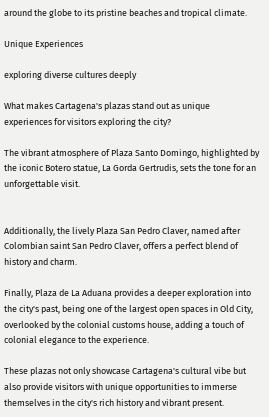around the globe to its pristine beaches and tropical climate.

Unique Experiences

exploring diverse cultures deeply

What makes Cartagena's plazas stand out as unique experiences for visitors exploring the city?

The vibrant atmosphere of Plaza Santo Domingo, highlighted by the iconic Botero statue, La Gorda Gertrudis, sets the tone for an unforgettable visit.


Additionally, the lively Plaza San Pedro Claver, named after Colombian saint San Pedro Claver, offers a perfect blend of history and charm.

Finally, Plaza de La Aduana provides a deeper exploration into the city's past, being one of the largest open spaces in Old City, overlooked by the colonial customs house, adding a touch of colonial elegance to the experience.

These plazas not only showcase Cartagena's cultural vibe but also provide visitors with unique opportunities to immerse themselves in the city's rich history and vibrant present.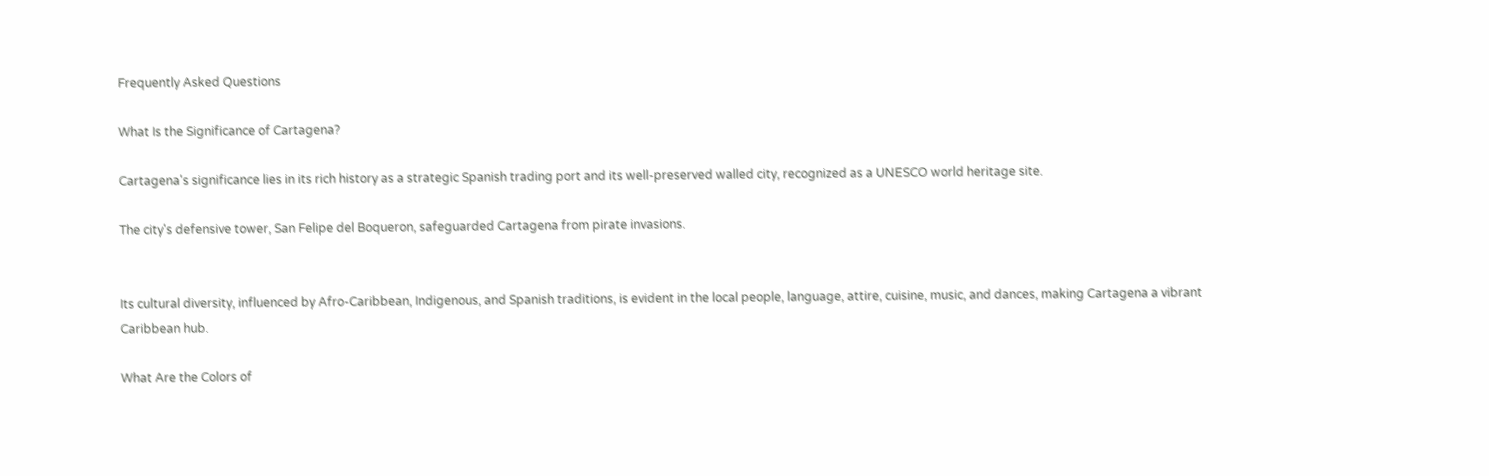Frequently Asked Questions

What Is the Significance of Cartagena?

Cartagena's significance lies in its rich history as a strategic Spanish trading port and its well-preserved walled city, recognized as a UNESCO world heritage site.

The city's defensive tower, San Felipe del Boqueron, safeguarded Cartagena from pirate invasions.


Its cultural diversity, influenced by Afro-Caribbean, Indigenous, and Spanish traditions, is evident in the local people, language, attire, cuisine, music, and dances, making Cartagena a vibrant Caribbean hub.

What Are the Colors of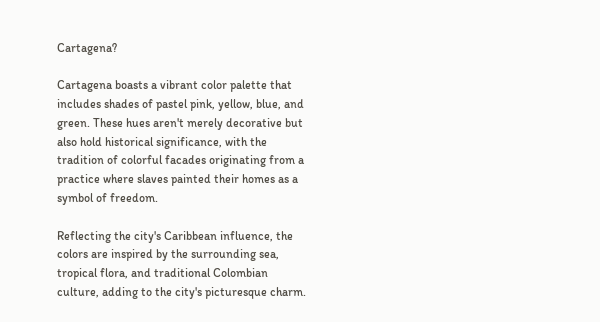Cartagena?

Cartagena boasts a vibrant color palette that includes shades of pastel pink, yellow, blue, and green. These hues aren't merely decorative but also hold historical significance, with the tradition of colorful facades originating from a practice where slaves painted their homes as a symbol of freedom.

Reflecting the city's Caribbean influence, the colors are inspired by the surrounding sea, tropical flora, and traditional Colombian culture, adding to the city's picturesque charm.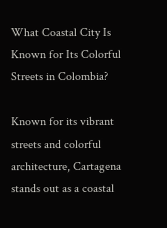What Coastal City Is Known for Its Colorful Streets in Colombia?

Known for its vibrant streets and colorful architecture, Cartagena stands out as a coastal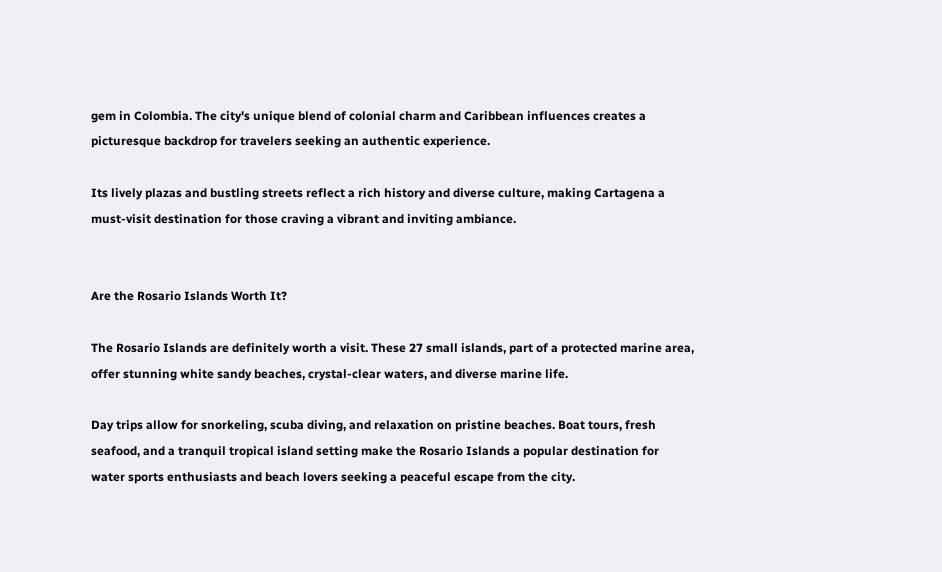gem in Colombia. The city's unique blend of colonial charm and Caribbean influences creates a picturesque backdrop for travelers seeking an authentic experience.

Its lively plazas and bustling streets reflect a rich history and diverse culture, making Cartagena a must-visit destination for those craving a vibrant and inviting ambiance.


Are the Rosario Islands Worth It?

The Rosario Islands are definitely worth a visit. These 27 small islands, part of a protected marine area, offer stunning white sandy beaches, crystal-clear waters, and diverse marine life.

Day trips allow for snorkeling, scuba diving, and relaxation on pristine beaches. Boat tours, fresh seafood, and a tranquil tropical island setting make the Rosario Islands a popular destination for water sports enthusiasts and beach lovers seeking a peaceful escape from the city.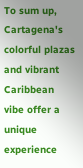To sum up, Cartagena's colorful plazas and vibrant Caribbean vibe offer a unique experience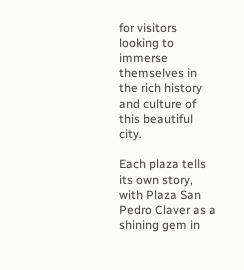for visitors looking to immerse themselves in the rich history and culture of this beautiful city.

Each plaza tells its own story, with Plaza San Pedro Claver as a shining gem in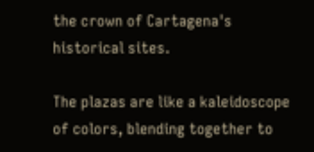the crown of Cartagena's historical sites.

The plazas are like a kaleidoscope of colors, blending together to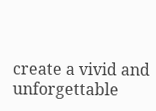create a vivid and unforgettable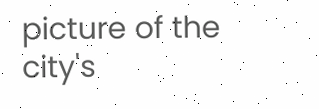picture of the city's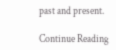past and present.

Continue Reading